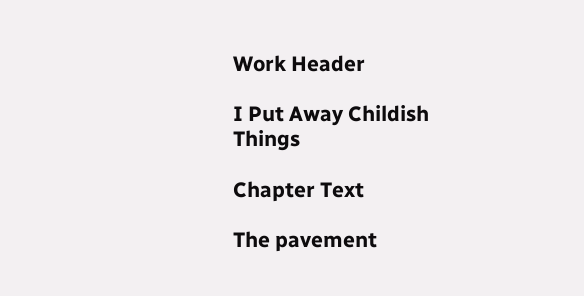Work Header

I Put Away Childish Things

Chapter Text

The pavement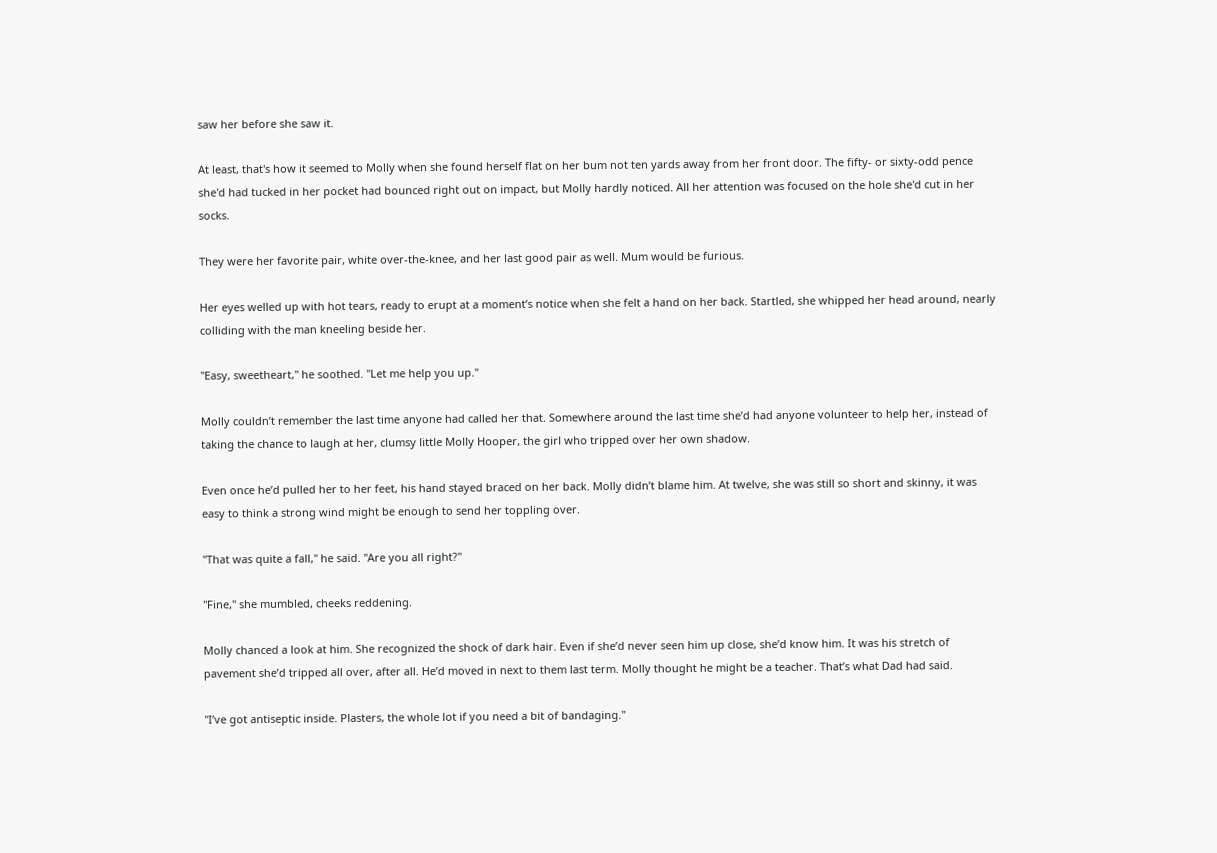saw her before she saw it.

At least, that's how it seemed to Molly when she found herself flat on her bum not ten yards away from her front door. The fifty- or sixty-odd pence she'd had tucked in her pocket had bounced right out on impact, but Molly hardly noticed. All her attention was focused on the hole she'd cut in her socks.

They were her favorite pair, white over-the-knee, and her last good pair as well. Mum would be furious.

Her eyes welled up with hot tears, ready to erupt at a moment’s notice when she felt a hand on her back. Startled, she whipped her head around, nearly colliding with the man kneeling beside her.

"Easy, sweetheart," he soothed. "Let me help you up."

Molly couldn’t remember the last time anyone had called her that. Somewhere around the last time she’d had anyone volunteer to help her, instead of taking the chance to laugh at her, clumsy little Molly Hooper, the girl who tripped over her own shadow.

Even once he’d pulled her to her feet, his hand stayed braced on her back. Molly didn’t blame him. At twelve, she was still so short and skinny, it was easy to think a strong wind might be enough to send her toppling over.

"That was quite a fall," he said. "Are you all right?"

"Fine," she mumbled, cheeks reddening.

Molly chanced a look at him. She recognized the shock of dark hair. Even if she’d never seen him up close, she’d know him. It was his stretch of pavement she’d tripped all over, after all. He’d moved in next to them last term. Molly thought he might be a teacher. That’s what Dad had said.

"I’ve got antiseptic inside. Plasters, the whole lot if you need a bit of bandaging."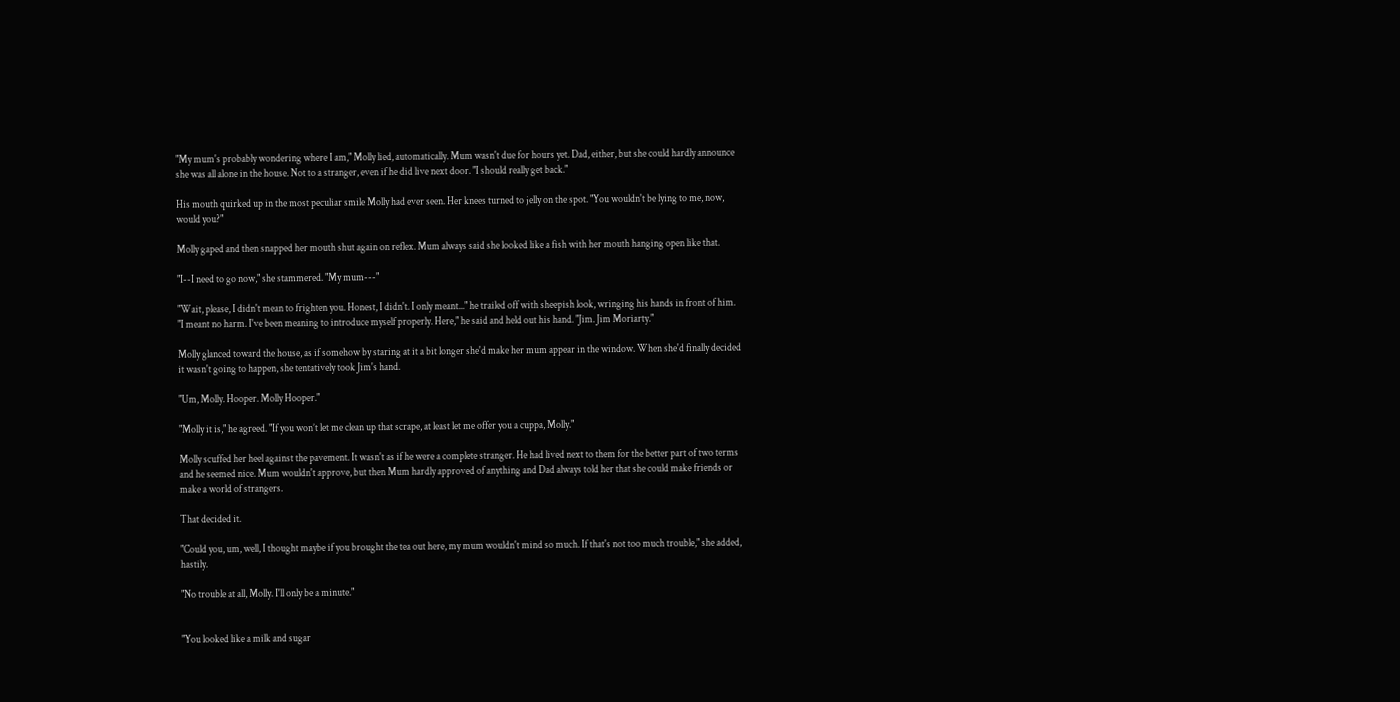"My mum's probably wondering where I am," Molly lied, automatically. Mum wasn't due for hours yet. Dad, either, but she could hardly announce she was all alone in the house. Not to a stranger, even if he did live next door. "I should really get back."

His mouth quirked up in the most peculiar smile Molly had ever seen. Her knees turned to jelly on the spot. "You wouldn't be lying to me, now, would you?"

Molly gaped and then snapped her mouth shut again on reflex. Mum always said she looked like a fish with her mouth hanging open like that.

"I--I need to go now," she stammered. "My mum---"

"Wait, please, I didn't mean to frighten you. Honest, I didn't. I only meant..." he trailed off with sheepish look, wringing his hands in front of him. "I meant no harm. I've been meaning to introduce myself properly. Here," he said and held out his hand. "Jim. Jim Moriarty."

Molly glanced toward the house, as if somehow by staring at it a bit longer she'd make her mum appear in the window. When she'd finally decided it wasn't going to happen, she tentatively took Jim's hand.

"Um, Molly. Hooper. Molly Hooper."

"Molly it is," he agreed. "If you won’t let me clean up that scrape, at least let me offer you a cuppa, Molly."

Molly scuffed her heel against the pavement. It wasn't as if he were a complete stranger. He had lived next to them for the better part of two terms and he seemed nice. Mum wouldn't approve, but then Mum hardly approved of anything and Dad always told her that she could make friends or make a world of strangers.

That decided it.

"Could you, um, well, I thought maybe if you brought the tea out here, my mum wouldn't mind so much. If that's not too much trouble," she added, hastily.

"No trouble at all, Molly. I'll only be a minute."


"You looked like a milk and sugar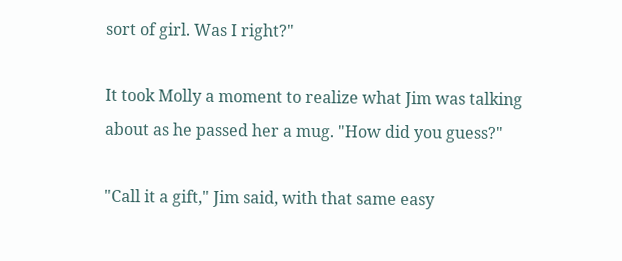sort of girl. Was I right?"

It took Molly a moment to realize what Jim was talking about as he passed her a mug. "How did you guess?"

"Call it a gift," Jim said, with that same easy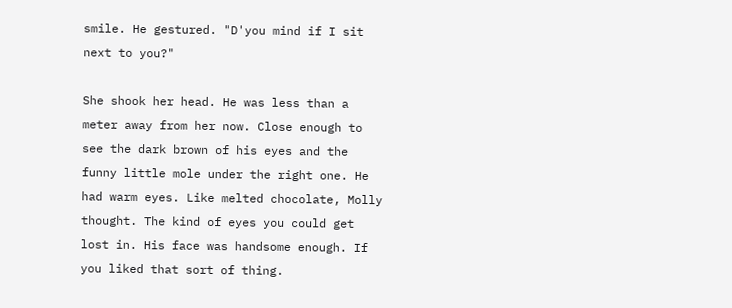smile. He gestured. "D'you mind if I sit next to you?"

She shook her head. He was less than a meter away from her now. Close enough to see the dark brown of his eyes and the funny little mole under the right one. He had warm eyes. Like melted chocolate, Molly thought. The kind of eyes you could get lost in. His face was handsome enough. If you liked that sort of thing.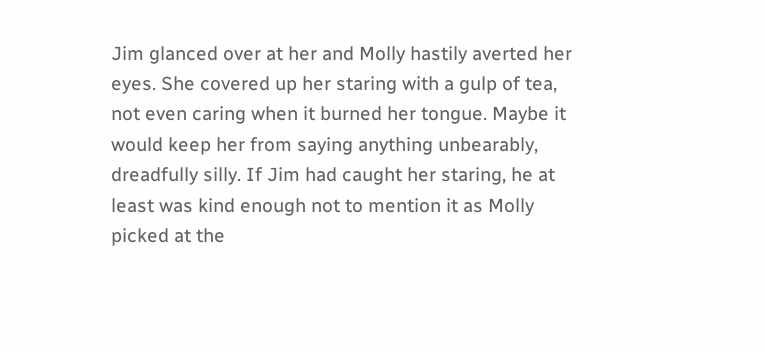Jim glanced over at her and Molly hastily averted her eyes. She covered up her staring with a gulp of tea, not even caring when it burned her tongue. Maybe it would keep her from saying anything unbearably, dreadfully silly. If Jim had caught her staring, he at least was kind enough not to mention it as Molly picked at the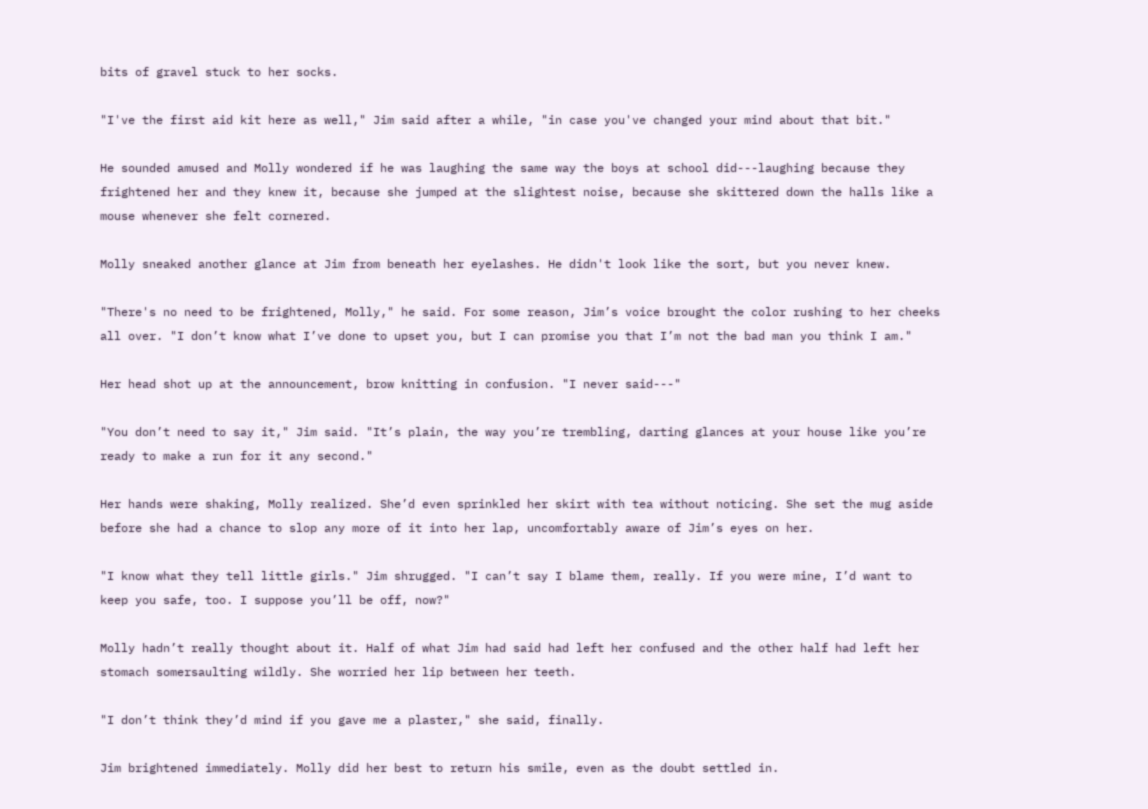bits of gravel stuck to her socks.

"I've the first aid kit here as well," Jim said after a while, "in case you've changed your mind about that bit."

He sounded amused and Molly wondered if he was laughing the same way the boys at school did---laughing because they frightened her and they knew it, because she jumped at the slightest noise, because she skittered down the halls like a mouse whenever she felt cornered.

Molly sneaked another glance at Jim from beneath her eyelashes. He didn't look like the sort, but you never knew.

"There's no need to be frightened, Molly," he said. For some reason, Jim’s voice brought the color rushing to her cheeks all over. "I don’t know what I’ve done to upset you, but I can promise you that I’m not the bad man you think I am."

Her head shot up at the announcement, brow knitting in confusion. "I never said---"

"You don’t need to say it," Jim said. "It’s plain, the way you’re trembling, darting glances at your house like you’re ready to make a run for it any second."

Her hands were shaking, Molly realized. She’d even sprinkled her skirt with tea without noticing. She set the mug aside before she had a chance to slop any more of it into her lap, uncomfortably aware of Jim’s eyes on her.

"I know what they tell little girls." Jim shrugged. "I can’t say I blame them, really. If you were mine, I’d want to keep you safe, too. I suppose you’ll be off, now?"

Molly hadn’t really thought about it. Half of what Jim had said had left her confused and the other half had left her stomach somersaulting wildly. She worried her lip between her teeth.

"I don’t think they’d mind if you gave me a plaster," she said, finally.

Jim brightened immediately. Molly did her best to return his smile, even as the doubt settled in.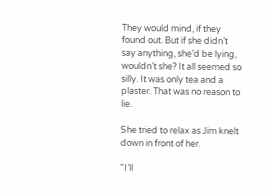They would mind, if they found out. But if she didn’t say anything, she’d be lying, wouldn’t she? It all seemed so silly. It was only tea and a plaster. That was no reason to lie.

She tried to relax as Jim knelt down in front of her.

"I’ll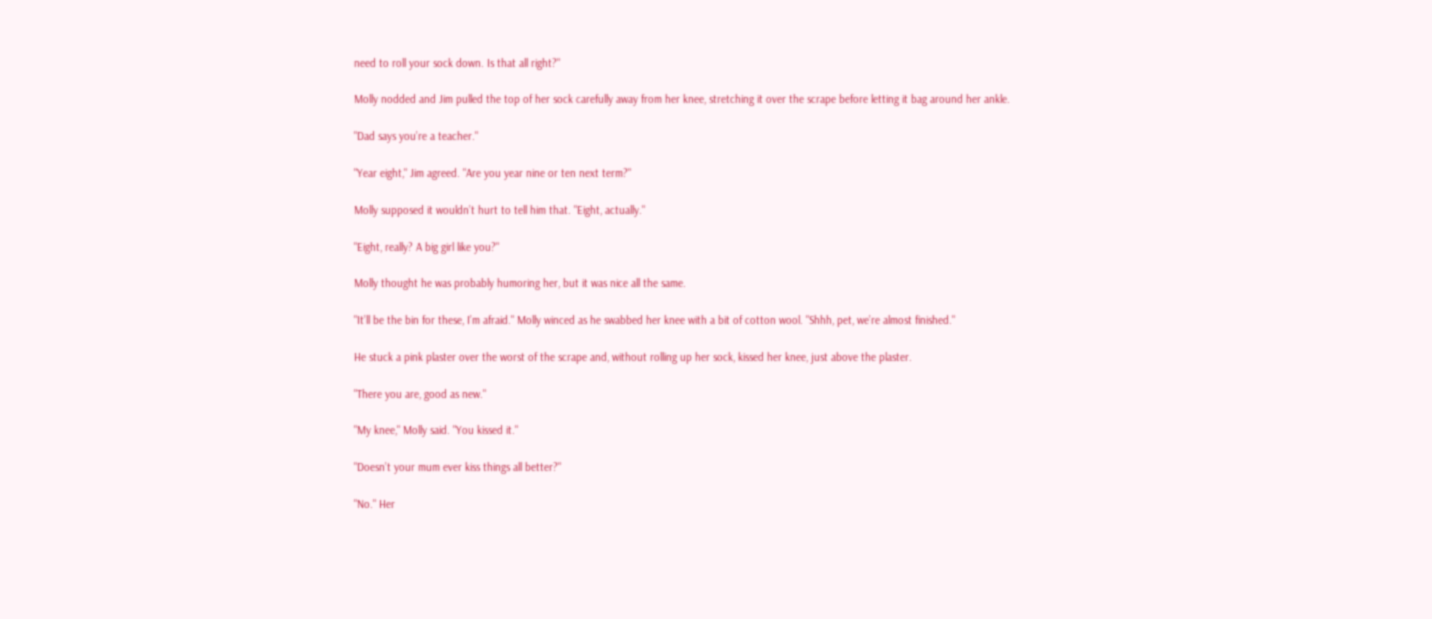need to roll your sock down. Is that all right?"

Molly nodded and Jim pulled the top of her sock carefully away from her knee, stretching it over the scrape before letting it bag around her ankle.

"Dad says you’re a teacher."

"Year eight," Jim agreed. "Are you year nine or ten next term?"

Molly supposed it wouldn’t hurt to tell him that. "Eight, actually."

"Eight, really? A big girl like you?"

Molly thought he was probably humoring her, but it was nice all the same.

"It’ll be the bin for these, I’m afraid." Molly winced as he swabbed her knee with a bit of cotton wool. "Shhh, pet, we’re almost finished."

He stuck a pink plaster over the worst of the scrape and, without rolling up her sock, kissed her knee, just above the plaster.

"There you are, good as new."

"My knee," Molly said. "You kissed it."

"Doesn’t your mum ever kiss things all better?"

"No." Her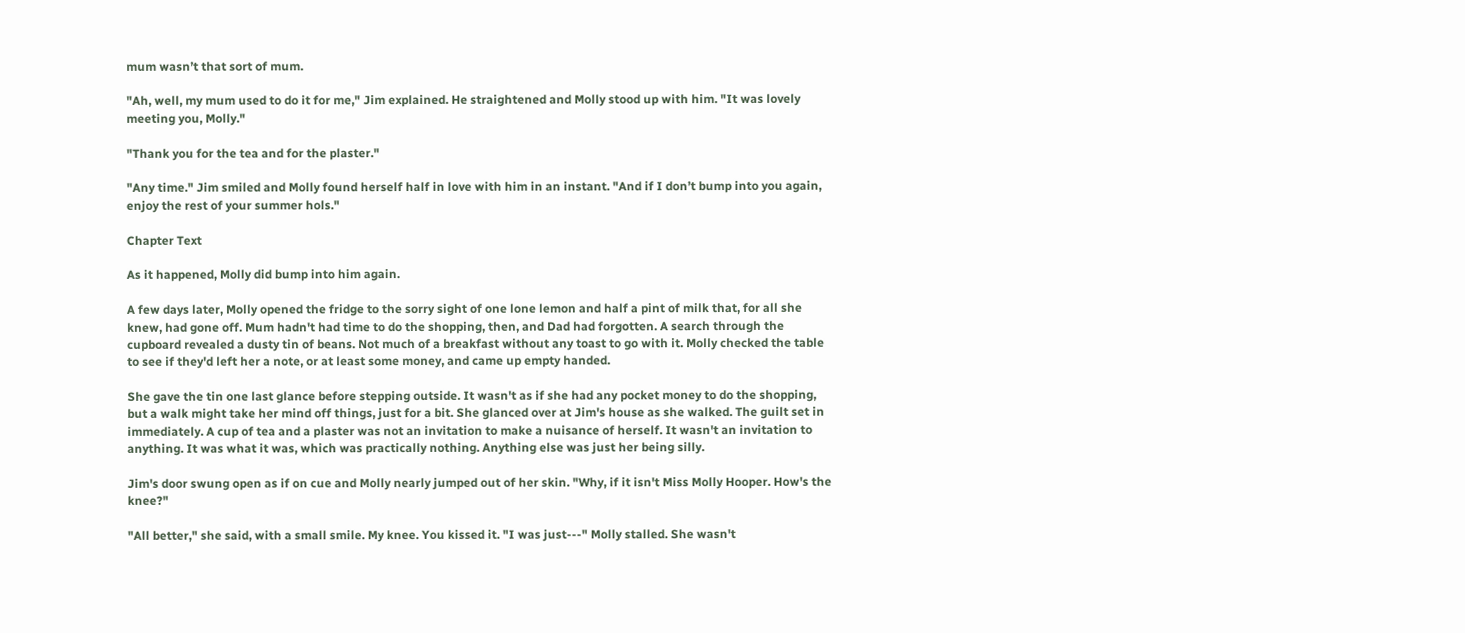mum wasn’t that sort of mum.

"Ah, well, my mum used to do it for me," Jim explained. He straightened and Molly stood up with him. "It was lovely meeting you, Molly."

"Thank you for the tea and for the plaster."

"Any time." Jim smiled and Molly found herself half in love with him in an instant. "And if I don’t bump into you again, enjoy the rest of your summer hols."

Chapter Text

As it happened, Molly did bump into him again.

A few days later, Molly opened the fridge to the sorry sight of one lone lemon and half a pint of milk that, for all she knew, had gone off. Mum hadn't had time to do the shopping, then, and Dad had forgotten. A search through the cupboard revealed a dusty tin of beans. Not much of a breakfast without any toast to go with it. Molly checked the table to see if they'd left her a note, or at least some money, and came up empty handed.

She gave the tin one last glance before stepping outside. It wasn't as if she had any pocket money to do the shopping, but a walk might take her mind off things, just for a bit. She glanced over at Jim's house as she walked. The guilt set in immediately. A cup of tea and a plaster was not an invitation to make a nuisance of herself. It wasn't an invitation to anything. It was what it was, which was practically nothing. Anything else was just her being silly.

Jim's door swung open as if on cue and Molly nearly jumped out of her skin. "Why, if it isn't Miss Molly Hooper. How's the knee?"

"All better," she said, with a small smile. My knee. You kissed it. "I was just---" Molly stalled. She wasn't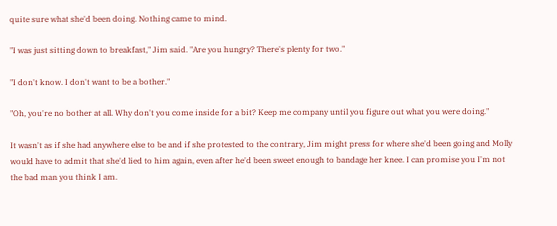quite sure what she'd been doing. Nothing came to mind.

"I was just sitting down to breakfast," Jim said. "Are you hungry? There's plenty for two."

"I don't know. I don't want to be a bother."

"Oh, you're no bother at all. Why don't you come inside for a bit? Keep me company until you figure out what you were doing."

It wasn't as if she had anywhere else to be and if she protested to the contrary, Jim might press for where she'd been going and Molly would have to admit that she'd lied to him again, even after he'd been sweet enough to bandage her knee. I can promise you I'm not the bad man you think I am.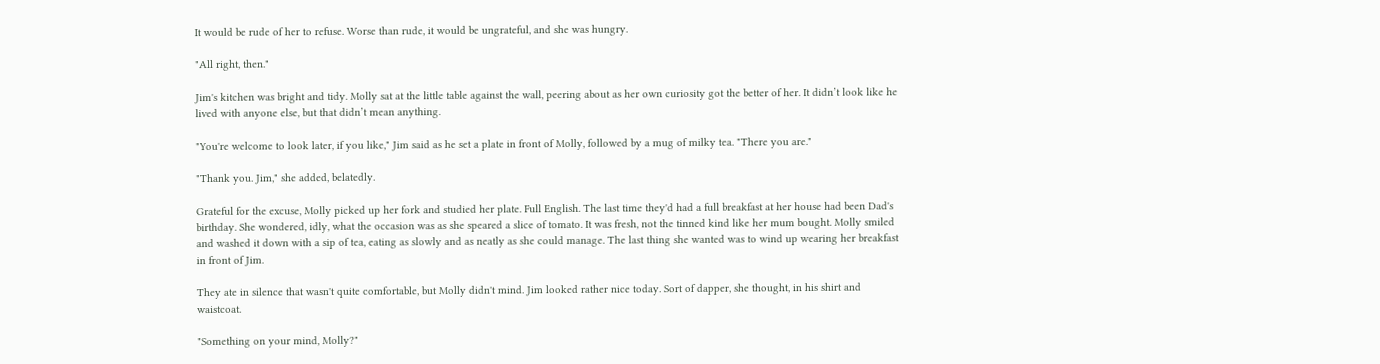It would be rude of her to refuse. Worse than rude, it would be ungrateful, and she was hungry.

"All right, then."

Jim's kitchen was bright and tidy. Molly sat at the little table against the wall, peering about as her own curiosity got the better of her. It didn’t look like he lived with anyone else, but that didn’t mean anything.

"You're welcome to look later, if you like," Jim said as he set a plate in front of Molly, followed by a mug of milky tea. "There you are."

"Thank you. Jim," she added, belatedly.

Grateful for the excuse, Molly picked up her fork and studied her plate. Full English. The last time they'd had a full breakfast at her house had been Dad's birthday. She wondered, idly, what the occasion was as she speared a slice of tomato. It was fresh, not the tinned kind like her mum bought. Molly smiled and washed it down with a sip of tea, eating as slowly and as neatly as she could manage. The last thing she wanted was to wind up wearing her breakfast in front of Jim.

They ate in silence that wasn't quite comfortable, but Molly didn't mind. Jim looked rather nice today. Sort of dapper, she thought, in his shirt and waistcoat.

"Something on your mind, Molly?"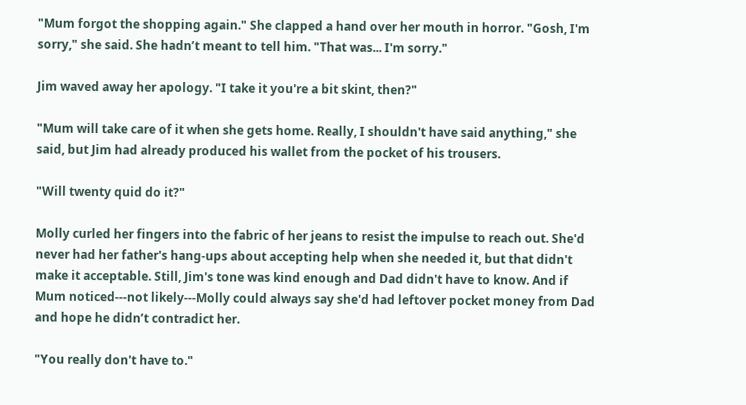"Mum forgot the shopping again." She clapped a hand over her mouth in horror. "Gosh, I'm sorry," she said. She hadn’t meant to tell him. "That was... I'm sorry."

Jim waved away her apology. "I take it you're a bit skint, then?"

"Mum will take care of it when she gets home. Really, I shouldn't have said anything," she said, but Jim had already produced his wallet from the pocket of his trousers.

"Will twenty quid do it?"

Molly curled her fingers into the fabric of her jeans to resist the impulse to reach out. She'd never had her father's hang-ups about accepting help when she needed it, but that didn't make it acceptable. Still, Jim's tone was kind enough and Dad didn't have to know. And if Mum noticed---not likely---Molly could always say she'd had leftover pocket money from Dad and hope he didn’t contradict her.

"You really don't have to."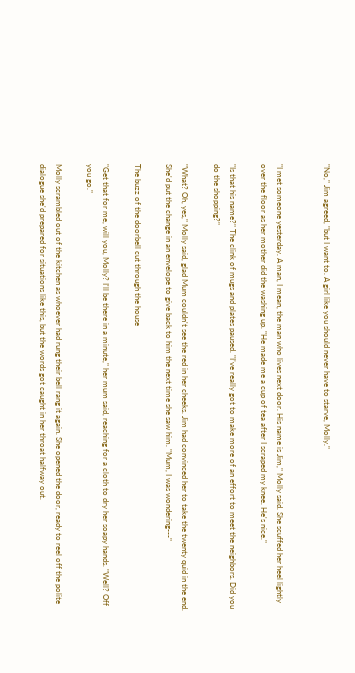"No," Jim agreed, "but I want to. A girl like you should never have to starve, Molly."


"I met someone yesterday. A man, I mean, the man who lives next door. His name is Jim," Molly said. She scuffed her heel lightly over the floor as her mother did the washing up. "He made me a cup of tea after I scraped my knee. He's nice."

"Is that his name?" The clink of mugs and plates paused. "I’ve really got to make more of an effort to meet the neighbors. Did you do the shopping?"

"What? Oh, yes," Molly said, glad Mum couldn't see the red in her cheeks. Jim had convinced her to take the twenty quid in the end. She'd put the change in an envelope to give back to him the next time she saw him. "Mum, I was wondering---"

The buzz of the doorbell cut through the house

"Get that for me, will you, Molly? I'll be there in a minute," her mum said, reaching for a cloth to dry her soapy hands. "Well? Off you go."

Molly scrambled out of the kitchen as whoever had rung their bell rang it again. She opened the door, ready to reel off the polite dialogue she'd prepared for situations like this, but the words got caught in her throat halfway out.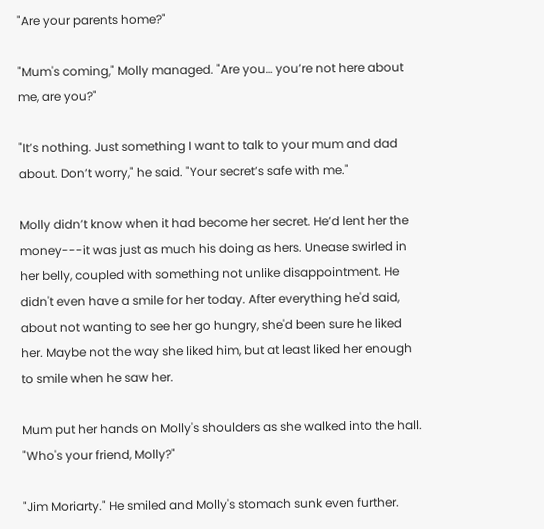"Are your parents home?"

"Mum's coming," Molly managed. "Are you… you’re not here about me, are you?"

"It’s nothing. Just something I want to talk to your mum and dad about. Don’t worry," he said. "Your secret’s safe with me."

Molly didn’t know when it had become her secret. He’d lent her the money---it was just as much his doing as hers. Unease swirled in her belly, coupled with something not unlike disappointment. He didn't even have a smile for her today. After everything he'd said, about not wanting to see her go hungry, she'd been sure he liked her. Maybe not the way she liked him, but at least liked her enough to smile when he saw her.

Mum put her hands on Molly's shoulders as she walked into the hall. "Who's your friend, Molly?"

"Jim Moriarty." He smiled and Molly's stomach sunk even further.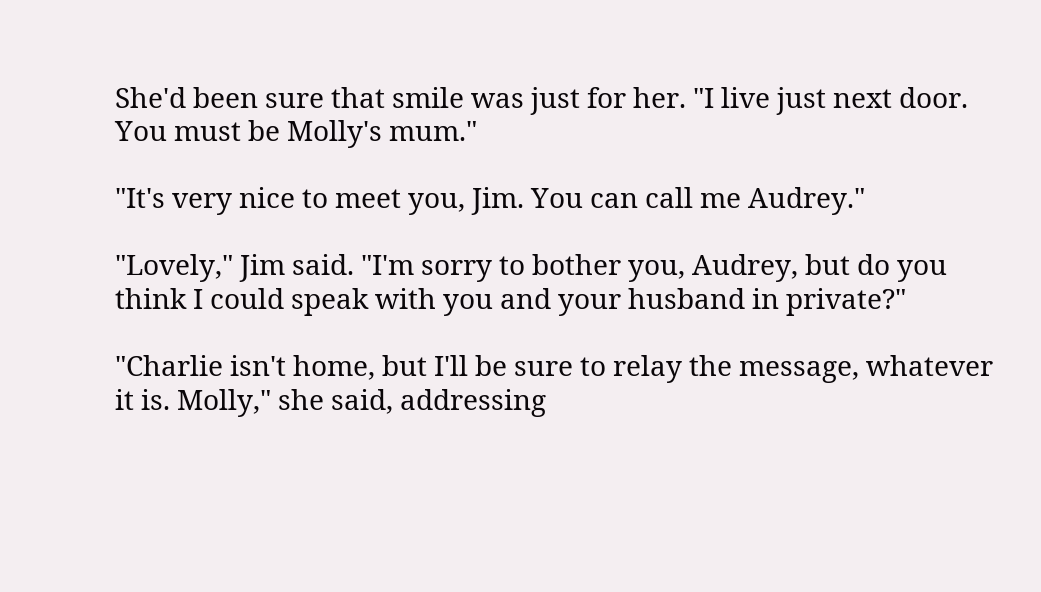She'd been sure that smile was just for her. "I live just next door. You must be Molly's mum."

"It's very nice to meet you, Jim. You can call me Audrey."

"Lovely," Jim said. "I'm sorry to bother you, Audrey, but do you think I could speak with you and your husband in private?"

"Charlie isn't home, but I'll be sure to relay the message, whatever it is. Molly," she said, addressing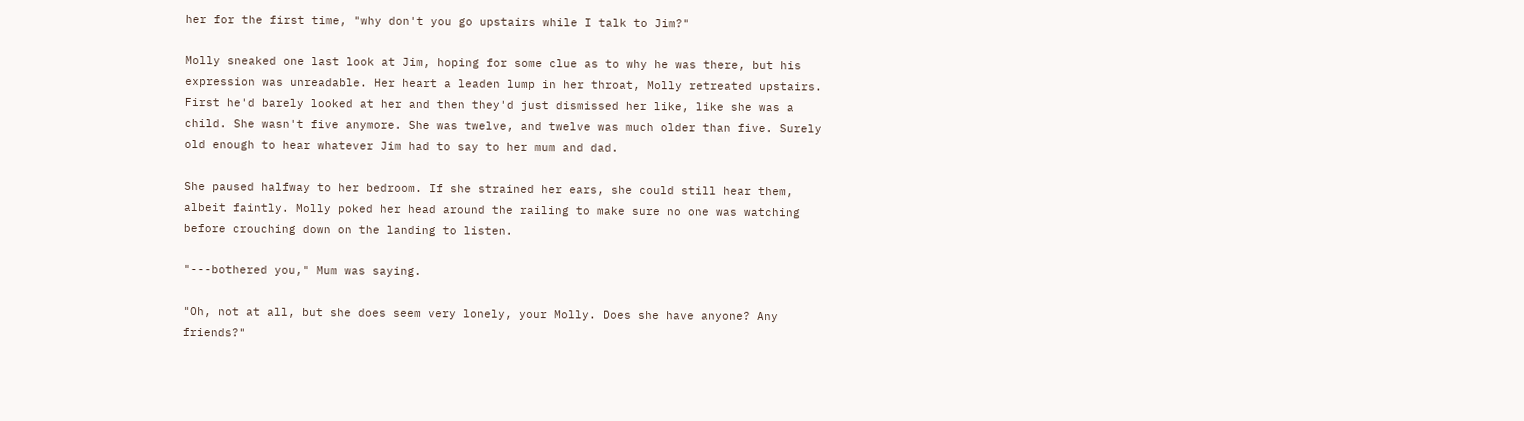her for the first time, "why don't you go upstairs while I talk to Jim?"

Molly sneaked one last look at Jim, hoping for some clue as to why he was there, but his expression was unreadable. Her heart a leaden lump in her throat, Molly retreated upstairs. First he'd barely looked at her and then they'd just dismissed her like, like she was a child. She wasn't five anymore. She was twelve, and twelve was much older than five. Surely old enough to hear whatever Jim had to say to her mum and dad.

She paused halfway to her bedroom. If she strained her ears, she could still hear them, albeit faintly. Molly poked her head around the railing to make sure no one was watching before crouching down on the landing to listen.

"---bothered you," Mum was saying.

"Oh, not at all, but she does seem very lonely, your Molly. Does she have anyone? Any friends?"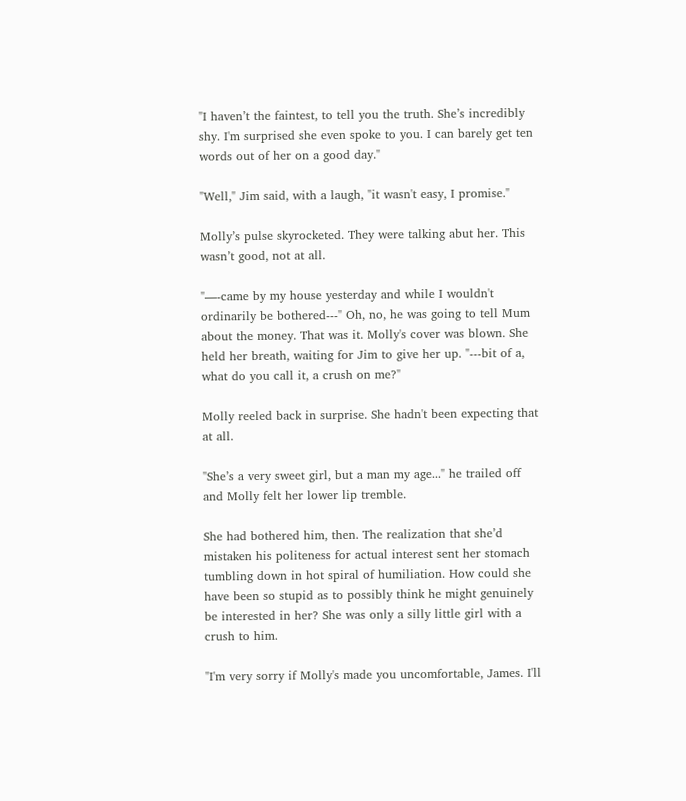"I haven’t the faintest, to tell you the truth. She’s incredibly shy. I'm surprised she even spoke to you. I can barely get ten words out of her on a good day."

"Well," Jim said, with a laugh, "it wasn't easy, I promise."

Molly’s pulse skyrocketed. They were talking abut her. This wasn’t good, not at all.

"—-came by my house yesterday and while I wouldn't ordinarily be bothered---" Oh, no, he was going to tell Mum about the money. That was it. Molly's cover was blown. She held her breath, waiting for Jim to give her up. "---bit of a, what do you call it, a crush on me?"

Molly reeled back in surprise. She hadn't been expecting that at all.

"She’s a very sweet girl, but a man my age..." he trailed off and Molly felt her lower lip tremble.

She had bothered him, then. The realization that she’d mistaken his politeness for actual interest sent her stomach tumbling down in hot spiral of humiliation. How could she have been so stupid as to possibly think he might genuinely be interested in her? She was only a silly little girl with a crush to him.

"I'm very sorry if Molly's made you uncomfortable, James. I'll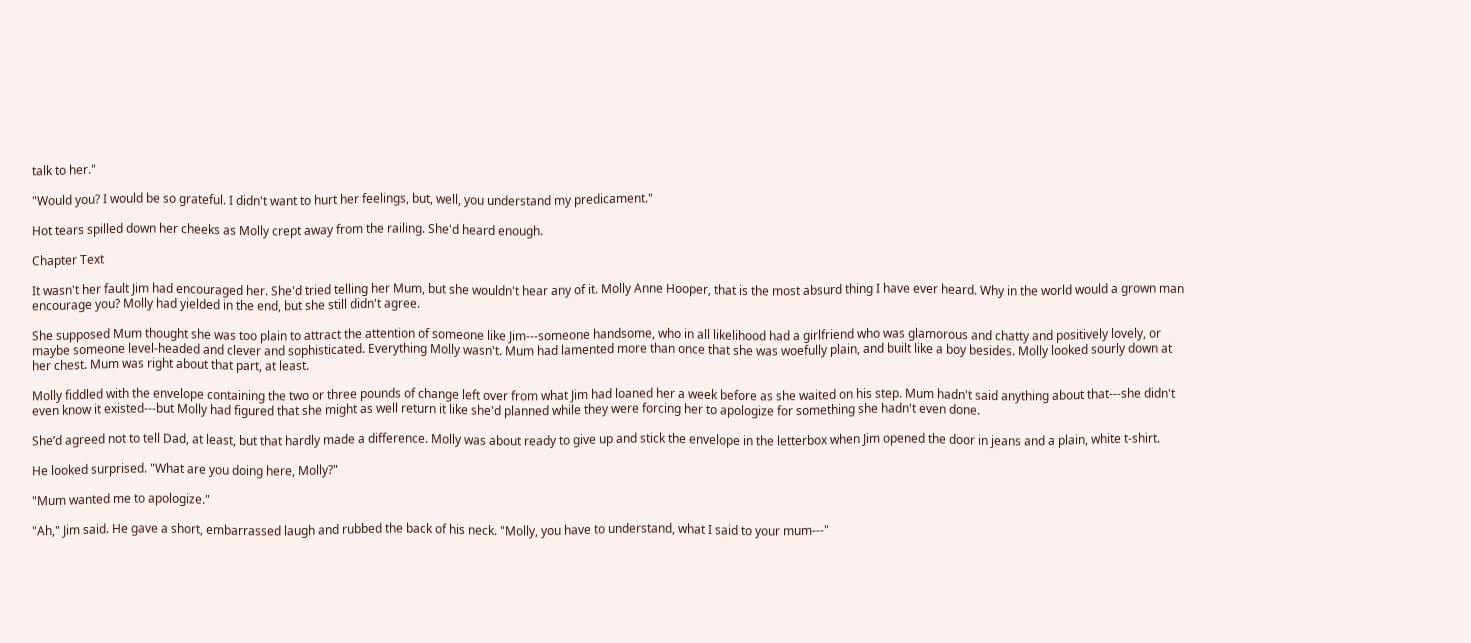talk to her."

"Would you? I would be so grateful. I didn't want to hurt her feelings, but, well, you understand my predicament."

Hot tears spilled down her cheeks as Molly crept away from the railing. She'd heard enough.

Chapter Text

It wasn't her fault Jim had encouraged her. She'd tried telling her Mum, but she wouldn't hear any of it. Molly Anne Hooper, that is the most absurd thing I have ever heard. Why in the world would a grown man encourage you? Molly had yielded in the end, but she still didn't agree.

She supposed Mum thought she was too plain to attract the attention of someone like Jim---someone handsome, who in all likelihood had a girlfriend who was glamorous and chatty and positively lovely, or maybe someone level-headed and clever and sophisticated. Everything Molly wasn't. Mum had lamented more than once that she was woefully plain, and built like a boy besides. Molly looked sourly down at her chest. Mum was right about that part, at least.

Molly fiddled with the envelope containing the two or three pounds of change left over from what Jim had loaned her a week before as she waited on his step. Mum hadn't said anything about that---she didn't even know it existed---but Molly had figured that she might as well return it like she'd planned while they were forcing her to apologize for something she hadn't even done.

She’d agreed not to tell Dad, at least, but that hardly made a difference. Molly was about ready to give up and stick the envelope in the letterbox when Jim opened the door in jeans and a plain, white t-shirt.

He looked surprised. "What are you doing here, Molly?"

"Mum wanted me to apologize."

"Ah," Jim said. He gave a short, embarrassed laugh and rubbed the back of his neck. "Molly, you have to understand, what I said to your mum---"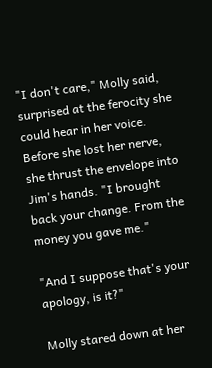"I don't care," Molly said, surprised at the ferocity she could hear in her voice. Before she lost her nerve, she thrust the envelope into Jim's hands. "I brought back your change. From the money you gave me."

"And I suppose that's your apology, is it?"

Molly stared down at her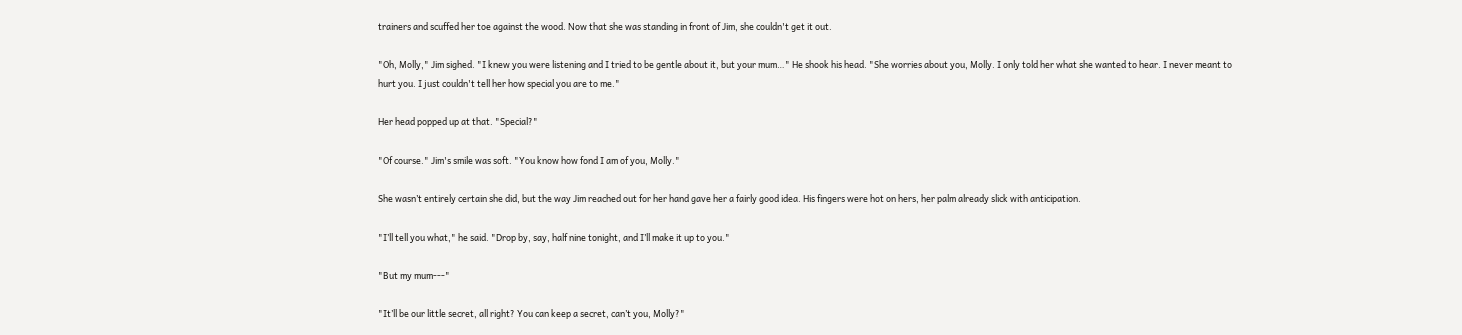trainers and scuffed her toe against the wood. Now that she was standing in front of Jim, she couldn't get it out.

"Oh, Molly," Jim sighed. "I knew you were listening and I tried to be gentle about it, but your mum…" He shook his head. "She worries about you, Molly. I only told her what she wanted to hear. I never meant to hurt you. I just couldn't tell her how special you are to me."

Her head popped up at that. "Special?"

"Of course." Jim's smile was soft. "You know how fond I am of you, Molly."

She wasn’t entirely certain she did, but the way Jim reached out for her hand gave her a fairly good idea. His fingers were hot on hers, her palm already slick with anticipation.

"I’ll tell you what," he said. "Drop by, say, half nine tonight, and I’ll make it up to you."

"But my mum---"

"It’ll be our little secret, all right? You can keep a secret, can’t you, Molly?"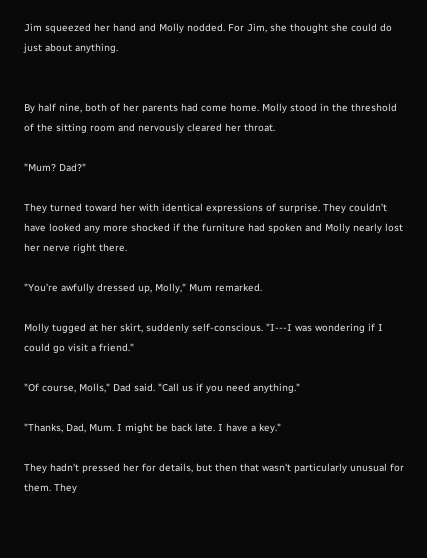Jim squeezed her hand and Molly nodded. For Jim, she thought she could do just about anything.


By half nine, both of her parents had come home. Molly stood in the threshold of the sitting room and nervously cleared her throat.

"Mum? Dad?"

They turned toward her with identical expressions of surprise. They couldn’t have looked any more shocked if the furniture had spoken and Molly nearly lost her nerve right there.

"You’re awfully dressed up, Molly," Mum remarked.

Molly tugged at her skirt, suddenly self-conscious. "I---I was wondering if I could go visit a friend."

"Of course, Molls," Dad said. "Call us if you need anything."

"Thanks, Dad, Mum. I might be back late. I have a key."

They hadn't pressed her for details, but then that wasn't particularly unusual for them. They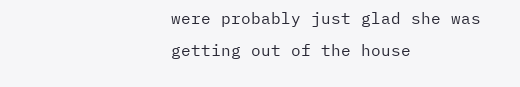were probably just glad she was getting out of the house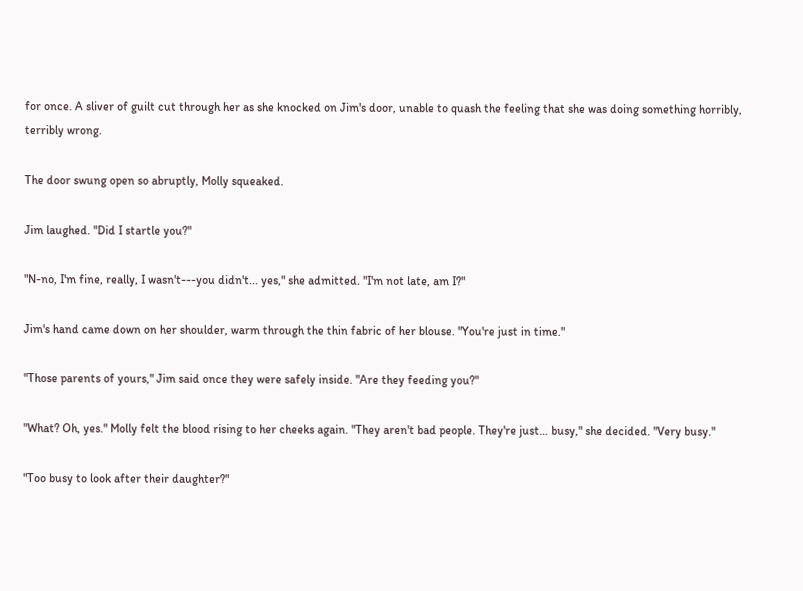for once. A sliver of guilt cut through her as she knocked on Jim's door, unable to quash the feeling that she was doing something horribly, terribly wrong.

The door swung open so abruptly, Molly squeaked.

Jim laughed. "Did I startle you?"

"N-no, I'm fine, really, I wasn't---you didn't... yes," she admitted. "I'm not late, am I?"

Jim's hand came down on her shoulder, warm through the thin fabric of her blouse. "You're just in time."

"Those parents of yours," Jim said once they were safely inside. "Are they feeding you?"

"What? Oh, yes." Molly felt the blood rising to her cheeks again. "They aren't bad people. They're just… busy," she decided. "Very busy."

"Too busy to look after their daughter?"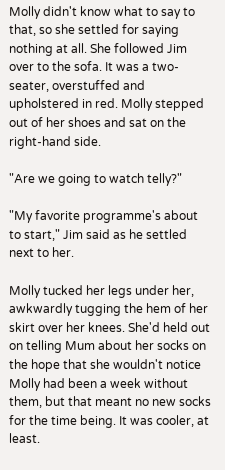Molly didn't know what to say to that, so she settled for saying nothing at all. She followed Jim over to the sofa. It was a two-seater, overstuffed and upholstered in red. Molly stepped out of her shoes and sat on the right-hand side.

"Are we going to watch telly?"

"My favorite programme's about to start," Jim said as he settled next to her.

Molly tucked her legs under her, awkwardly tugging the hem of her skirt over her knees. She'd held out on telling Mum about her socks on the hope that she wouldn't notice Molly had been a week without them, but that meant no new socks for the time being. It was cooler, at least.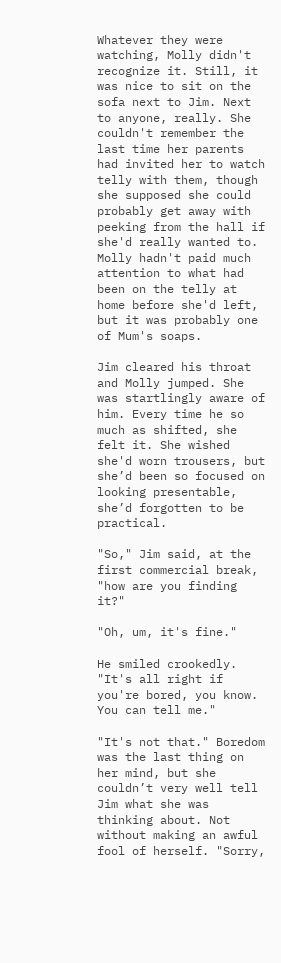Whatever they were watching, Molly didn't recognize it. Still, it was nice to sit on the sofa next to Jim. Next to anyone, really. She couldn't remember the last time her parents had invited her to watch telly with them, though she supposed she could probably get away with peeking from the hall if she'd really wanted to. Molly hadn't paid much attention to what had been on the telly at home before she'd left, but it was probably one of Mum's soaps.

Jim cleared his throat and Molly jumped. She was startlingly aware of him. Every time he so much as shifted, she felt it. She wished she'd worn trousers, but she’d been so focused on looking presentable, she’d forgotten to be practical.

"So," Jim said, at the first commercial break, "how are you finding it?"

"Oh, um, it's fine."

He smiled crookedly. "It's all right if you're bored, you know. You can tell me."

"It's not that." Boredom was the last thing on her mind, but she couldn’t very well tell Jim what she was thinking about. Not without making an awful fool of herself. "Sorry,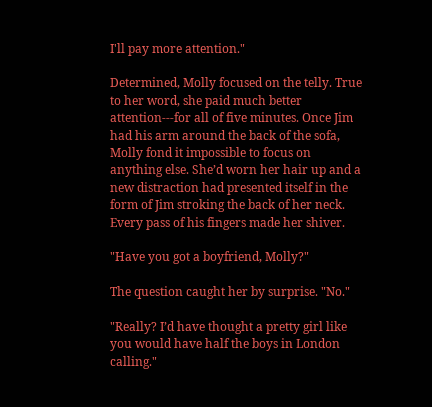I'll pay more attention."

Determined, Molly focused on the telly. True to her word, she paid much better attention---for all of five minutes. Once Jim had his arm around the back of the sofa, Molly fond it impossible to focus on anything else. She’d worn her hair up and a new distraction had presented itself in the form of Jim stroking the back of her neck. Every pass of his fingers made her shiver.

"Have you got a boyfriend, Molly?"

The question caught her by surprise. "No."

"Really? I’d have thought a pretty girl like you would have half the boys in London calling."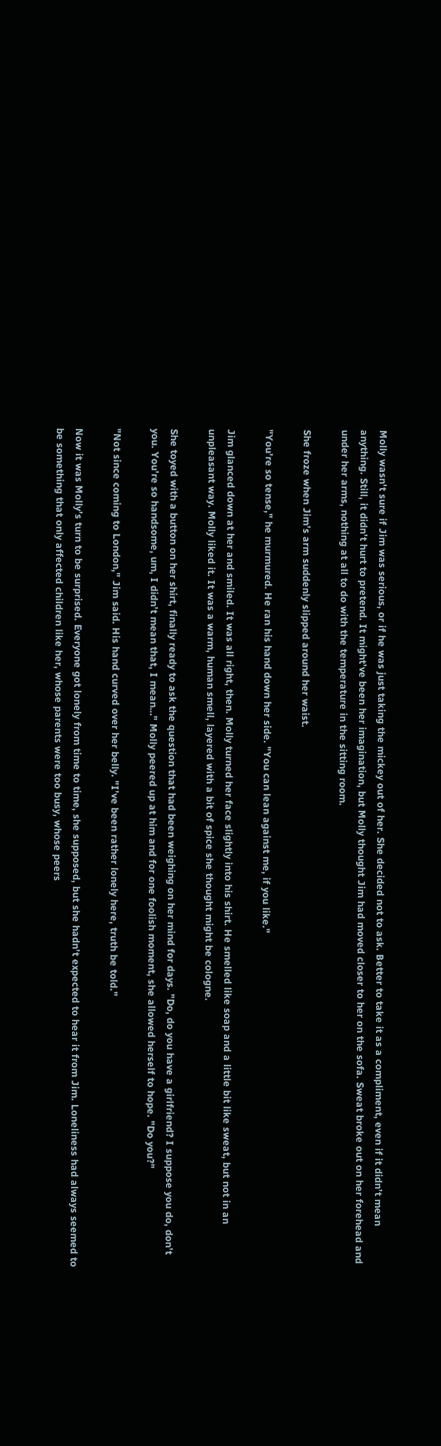Molly wasn't sure if Jim was serious, or if he was just taking the mickey out of her. She decided not to ask. Better to take it as a compliment, even if it didn’t mean anything. Still, it didn’t hurt to pretend. It might’ve been her imagination, but Molly thought Jim had moved closer to her on the sofa. Sweat broke out on her forehead and under her arms, nothing at all to do with the temperature in the sitting room.

She froze when Jim’s arm suddenly slipped around her waist.

"You’re so tense," he murmured. He ran his hand down her side. "You can lean against me, if you like."

Jim glanced down at her and smiled. It was all right, then. Molly turned her face slightly into his shirt. He smelled like soap and a little bit like sweat, but not in an unpleasant way. Molly liked it. It was a warm, human smell, layered with a bit of spice she thought might be cologne.

She toyed with a button on her shirt, finally ready to ask the question that had been weighing on her mind for days. "Do, do you have a girlfriend? I suppose you do, don’t you. You’re so handsome, um, I didn’t mean that, I mean…" Molly peered up at him and for one foolish moment, she allowed herself to hope. "Do you?"

"Not since coming to London," Jim said. His hand curved over her belly. "I’ve been rather lonely here, truth be told."

Now it was Molly’s turn to be surprised. Everyone got lonely from time to time, she supposed, but she hadn’t expected to hear it from Jim. Loneliness had always seemed to be something that only affected children like her, whose parents were too busy, whose peers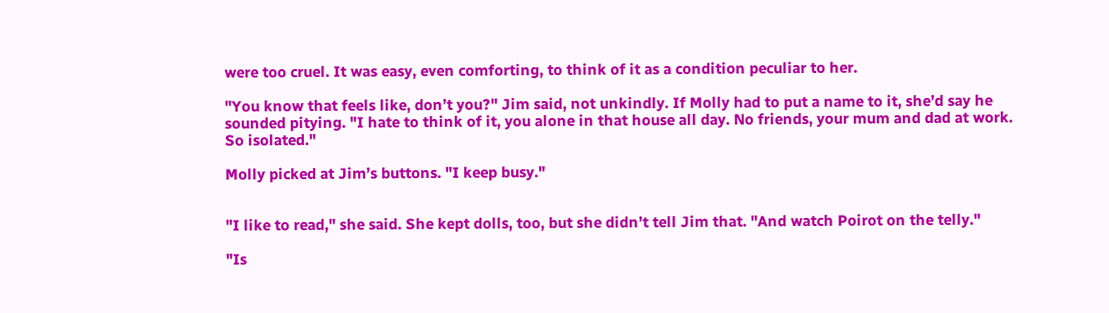were too cruel. It was easy, even comforting, to think of it as a condition peculiar to her.

"You know that feels like, don’t you?" Jim said, not unkindly. If Molly had to put a name to it, she’d say he sounded pitying. "I hate to think of it, you alone in that house all day. No friends, your mum and dad at work. So isolated."

Molly picked at Jim’s buttons. "I keep busy."


"I like to read," she said. She kept dolls, too, but she didn’t tell Jim that. "And watch Poirot on the telly."

"Is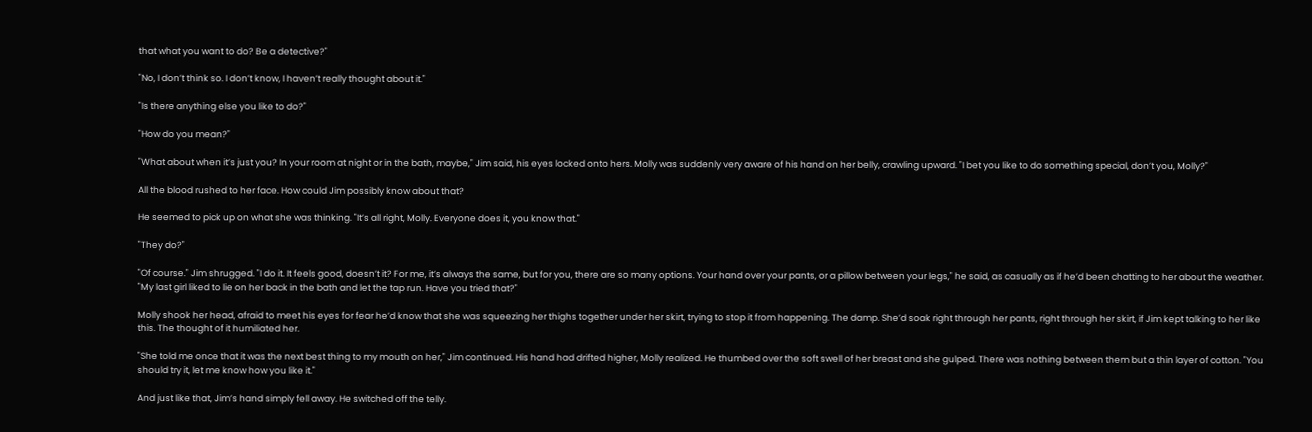that what you want to do? Be a detective?"

"No, I don’t think so. I don’t know, I haven’t really thought about it."

"Is there anything else you like to do?"

"How do you mean?"

"What about when it’s just you? In your room at night or in the bath, maybe," Jim said, his eyes locked onto hers. Molly was suddenly very aware of his hand on her belly, crawling upward. "I bet you like to do something special, don’t you, Molly?"

All the blood rushed to her face. How could Jim possibly know about that?

He seemed to pick up on what she was thinking. "It’s all right, Molly. Everyone does it, you know that."

"They do?"

"Of course." Jim shrugged. "I do it. It feels good, doesn’t it? For me, it’s always the same, but for you, there are so many options. Your hand over your pants, or a pillow between your legs," he said, as casually as if he’d been chatting to her about the weather. "My last girl liked to lie on her back in the bath and let the tap run. Have you tried that?"

Molly shook her head, afraid to meet his eyes for fear he’d know that she was squeezing her thighs together under her skirt, trying to stop it from happening. The damp. She’d soak right through her pants, right through her skirt, if Jim kept talking to her like this. The thought of it humiliated her.

"She told me once that it was the next best thing to my mouth on her," Jim continued. His hand had drifted higher, Molly realized. He thumbed over the soft swell of her breast and she gulped. There was nothing between them but a thin layer of cotton. "You should try it, let me know how you like it."

And just like that, Jim’s hand simply fell away. He switched off the telly.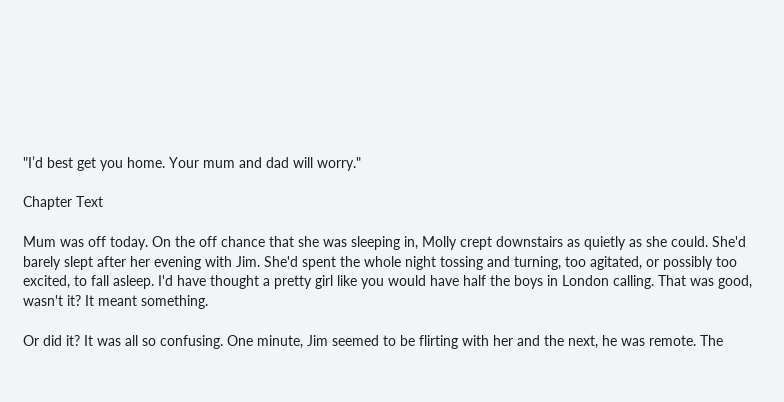"I’d best get you home. Your mum and dad will worry."

Chapter Text

Mum was off today. On the off chance that she was sleeping in, Molly crept downstairs as quietly as she could. She'd barely slept after her evening with Jim. She'd spent the whole night tossing and turning, too agitated, or possibly too excited, to fall asleep. I'd have thought a pretty girl like you would have half the boys in London calling. That was good, wasn't it? It meant something.

Or did it? It was all so confusing. One minute, Jim seemed to be flirting with her and the next, he was remote. The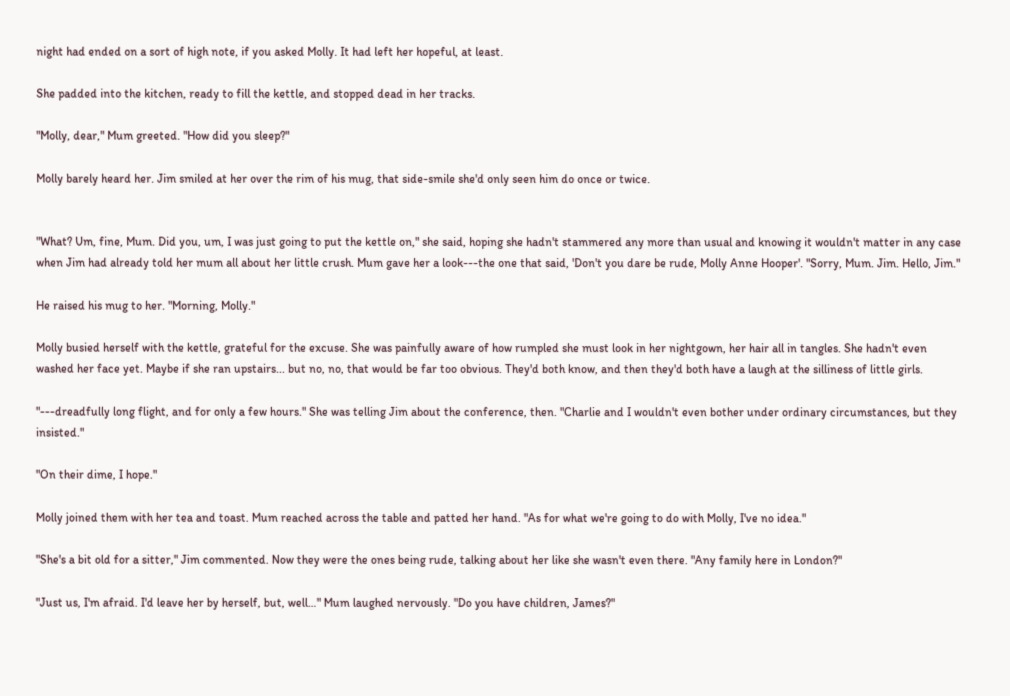night had ended on a sort of high note, if you asked Molly. It had left her hopeful, at least.

She padded into the kitchen, ready to fill the kettle, and stopped dead in her tracks.

"Molly, dear," Mum greeted. "How did you sleep?"

Molly barely heard her. Jim smiled at her over the rim of his mug, that side-smile she'd only seen him do once or twice.


"What? Um, fine, Mum. Did you, um, I was just going to put the kettle on," she said, hoping she hadn't stammered any more than usual and knowing it wouldn't matter in any case when Jim had already told her mum all about her little crush. Mum gave her a look---the one that said, 'Don't you dare be rude, Molly Anne Hooper'. "Sorry, Mum. Jim. Hello, Jim."

He raised his mug to her. "Morning, Molly."

Molly busied herself with the kettle, grateful for the excuse. She was painfully aware of how rumpled she must look in her nightgown, her hair all in tangles. She hadn't even washed her face yet. Maybe if she ran upstairs... but no, no, that would be far too obvious. They'd both know, and then they'd both have a laugh at the silliness of little girls.

"---dreadfully long flight, and for only a few hours." She was telling Jim about the conference, then. "Charlie and I wouldn't even bother under ordinary circumstances, but they insisted."

"On their dime, I hope."

Molly joined them with her tea and toast. Mum reached across the table and patted her hand. "As for what we're going to do with Molly, I've no idea."

"She's a bit old for a sitter," Jim commented. Now they were the ones being rude, talking about her like she wasn't even there. "Any family here in London?"

"Just us, I'm afraid. I'd leave her by herself, but, well…" Mum laughed nervously. "Do you have children, James?"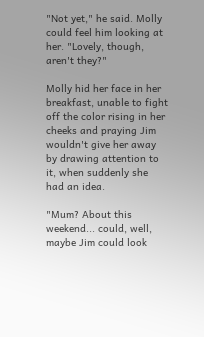"Not yet," he said. Molly could feel him looking at her. "Lovely, though, aren't they?"

Molly hid her face in her breakfast, unable to fight off the color rising in her cheeks and praying Jim wouldn't give her away by drawing attention to it, when suddenly she had an idea.

"Mum? About this weekend... could, well, maybe Jim could look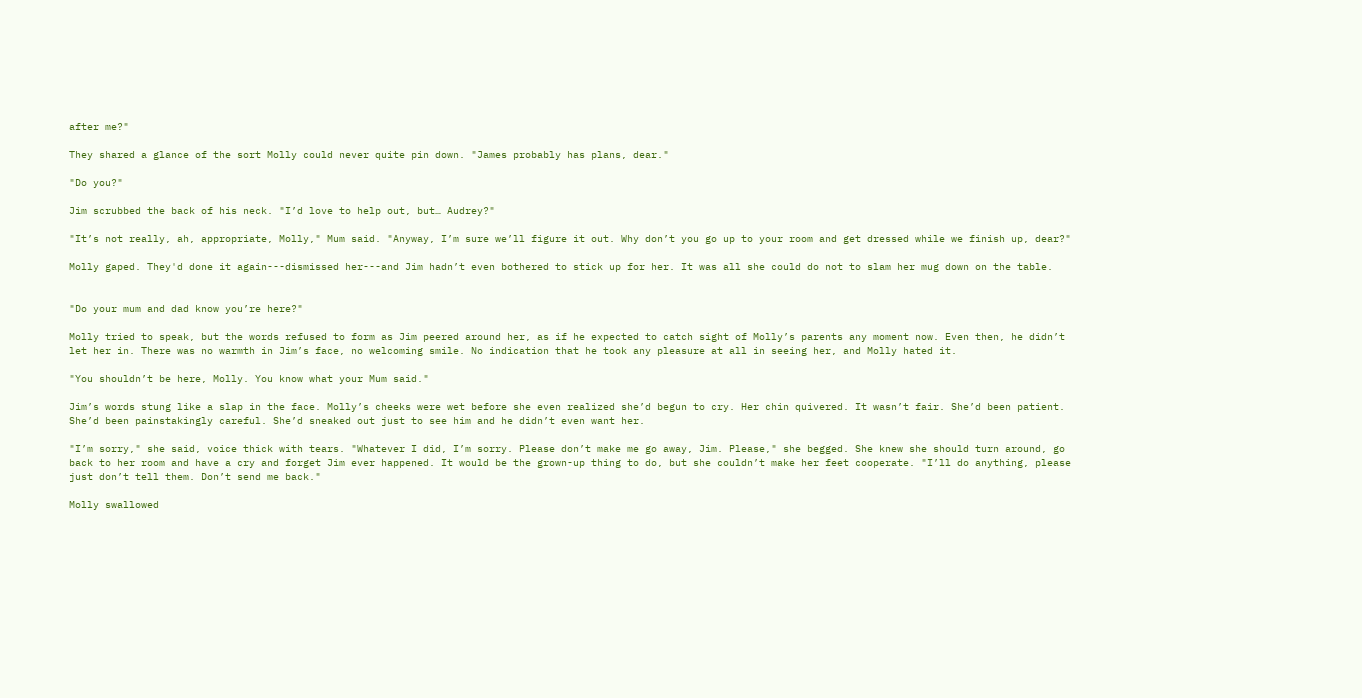after me?"

They shared a glance of the sort Molly could never quite pin down. "James probably has plans, dear."

"Do you?"

Jim scrubbed the back of his neck. "I’d love to help out, but… Audrey?"

"It’s not really, ah, appropriate, Molly," Mum said. "Anyway, I’m sure we’ll figure it out. Why don’t you go up to your room and get dressed while we finish up, dear?"

Molly gaped. They'd done it again---dismissed her---and Jim hadn’t even bothered to stick up for her. It was all she could do not to slam her mug down on the table.


"Do your mum and dad know you’re here?"

Molly tried to speak, but the words refused to form as Jim peered around her, as if he expected to catch sight of Molly’s parents any moment now. Even then, he didn’t let her in. There was no warmth in Jim’s face, no welcoming smile. No indication that he took any pleasure at all in seeing her, and Molly hated it.

"You shouldn’t be here, Molly. You know what your Mum said."

Jim’s words stung like a slap in the face. Molly’s cheeks were wet before she even realized she’d begun to cry. Her chin quivered. It wasn’t fair. She’d been patient. She’d been painstakingly careful. She’d sneaked out just to see him and he didn’t even want her.

"I’m sorry," she said, voice thick with tears. "Whatever I did, I’m sorry. Please don’t make me go away, Jim. Please," she begged. She knew she should turn around, go back to her room and have a cry and forget Jim ever happened. It would be the grown-up thing to do, but she couldn’t make her feet cooperate. "I’ll do anything, please just don’t tell them. Don’t send me back."

Molly swallowed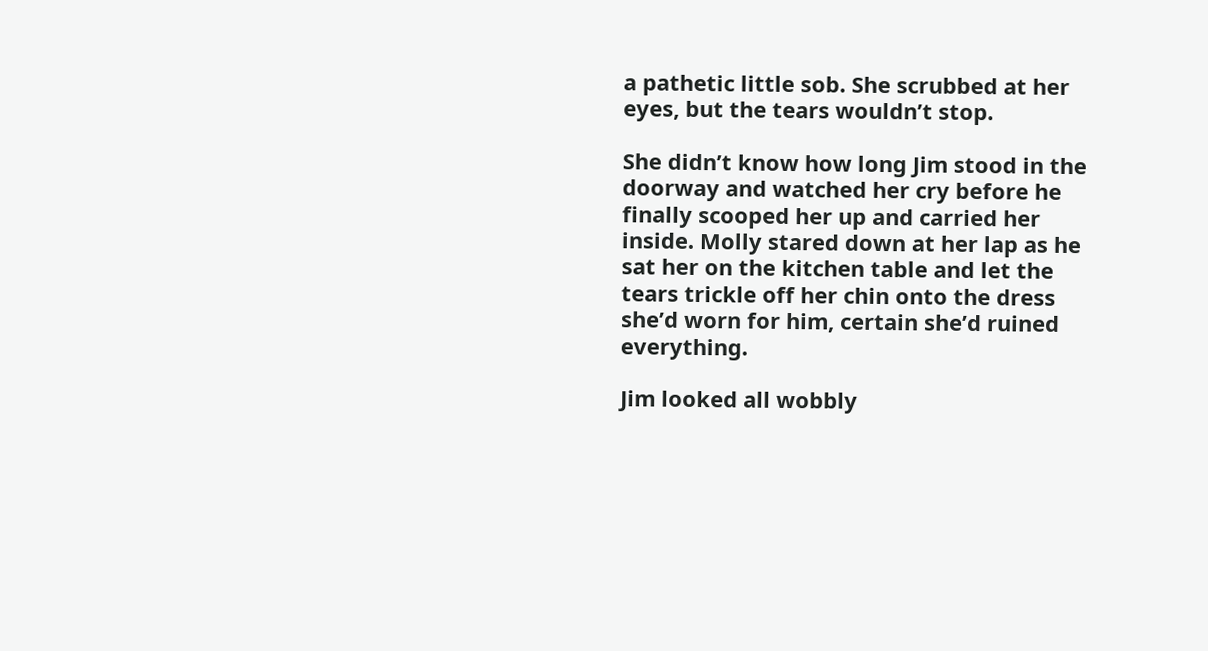a pathetic little sob. She scrubbed at her eyes, but the tears wouldn’t stop.

She didn’t know how long Jim stood in the doorway and watched her cry before he finally scooped her up and carried her inside. Molly stared down at her lap as he sat her on the kitchen table and let the tears trickle off her chin onto the dress she’d worn for him, certain she’d ruined everything.

Jim looked all wobbly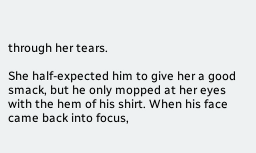through her tears.

She half-expected him to give her a good smack, but he only mopped at her eyes with the hem of his shirt. When his face came back into focus,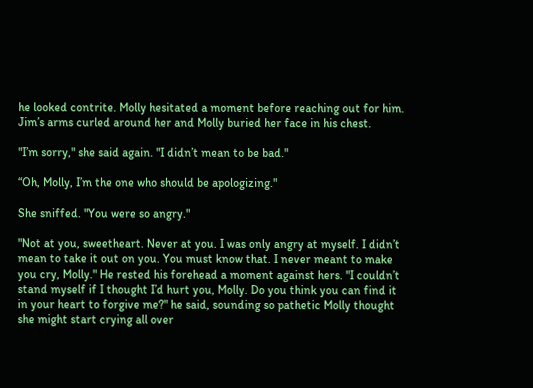he looked contrite. Molly hesitated a moment before reaching out for him. Jim’s arms curled around her and Molly buried her face in his chest.

"I’m sorry," she said again. "I didn’t mean to be bad."

“Oh, Molly, I’m the one who should be apologizing."

She sniffed. "You were so angry."

"Not at you, sweetheart. Never at you. I was only angry at myself. I didn’t mean to take it out on you. You must know that. I never meant to make you cry, Molly." He rested his forehead a moment against hers. "I couldn’t stand myself if I thought I’d hurt you, Molly. Do you think you can find it in your heart to forgive me?" he said, sounding so pathetic Molly thought she might start crying all over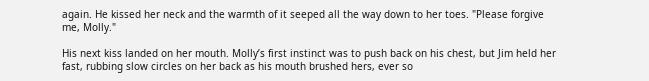again. He kissed her neck and the warmth of it seeped all the way down to her toes. "Please forgive me, Molly."

His next kiss landed on her mouth. Molly’s first instinct was to push back on his chest, but Jim held her fast, rubbing slow circles on her back as his mouth brushed hers, ever so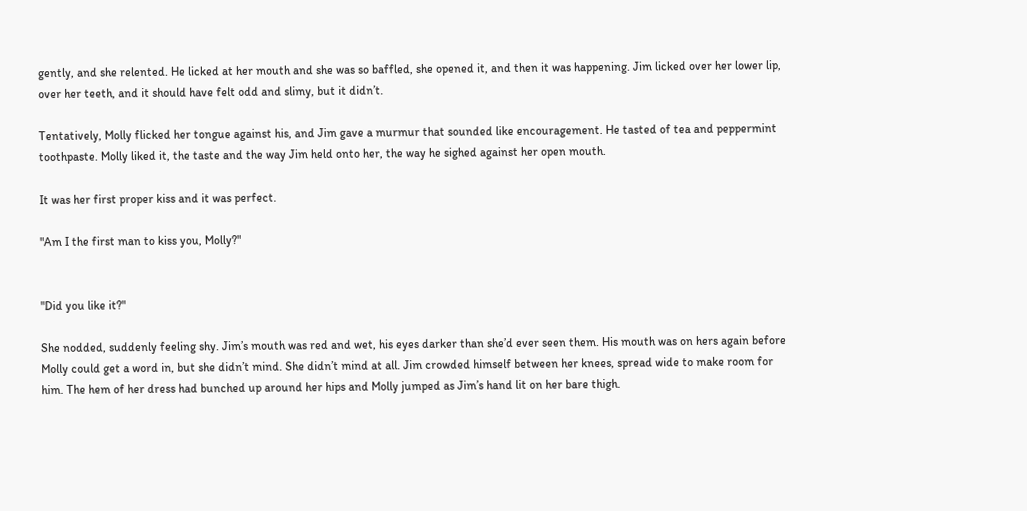gently, and she relented. He licked at her mouth and she was so baffled, she opened it, and then it was happening. Jim licked over her lower lip, over her teeth, and it should have felt odd and slimy, but it didn’t.

Tentatively, Molly flicked her tongue against his, and Jim gave a murmur that sounded like encouragement. He tasted of tea and peppermint toothpaste. Molly liked it, the taste and the way Jim held onto her, the way he sighed against her open mouth.

It was her first proper kiss and it was perfect.

"Am I the first man to kiss you, Molly?"


"Did you like it?"

She nodded, suddenly feeling shy. Jim’s mouth was red and wet, his eyes darker than she’d ever seen them. His mouth was on hers again before Molly could get a word in, but she didn’t mind. She didn’t mind at all. Jim crowded himself between her knees, spread wide to make room for him. The hem of her dress had bunched up around her hips and Molly jumped as Jim’s hand lit on her bare thigh.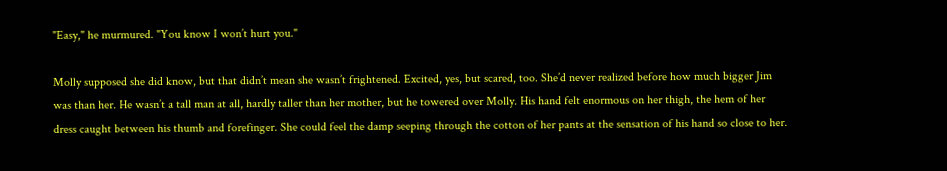"Easy," he murmured. "You know I won’t hurt you."

Molly supposed she did know, but that didn’t mean she wasn’t frightened. Excited, yes, but scared, too. She’d never realized before how much bigger Jim was than her. He wasn’t a tall man at all, hardly taller than her mother, but he towered over Molly. His hand felt enormous on her thigh, the hem of her dress caught between his thumb and forefinger. She could feel the damp seeping through the cotton of her pants at the sensation of his hand so close to her.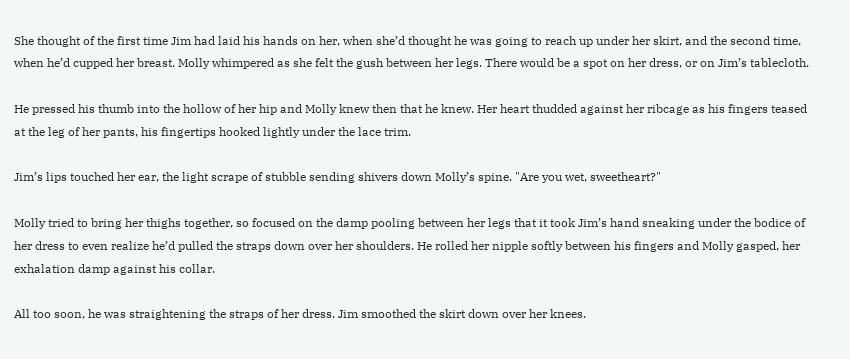She thought of the first time Jim had laid his hands on her, when she’d thought he was going to reach up under her skirt, and the second time, when he’d cupped her breast. Molly whimpered as she felt the gush between her legs. There would be a spot on her dress, or on Jim’s tablecloth.

He pressed his thumb into the hollow of her hip and Molly knew then that he knew. Her heart thudded against her ribcage as his fingers teased at the leg of her pants, his fingertips hooked lightly under the lace trim.

Jim’s lips touched her ear, the light scrape of stubble sending shivers down Molly’s spine. "Are you wet, sweetheart?"

Molly tried to bring her thighs together, so focused on the damp pooling between her legs that it took Jim’s hand sneaking under the bodice of her dress to even realize he’d pulled the straps down over her shoulders. He rolled her nipple softly between his fingers and Molly gasped, her exhalation damp against his collar.

All too soon, he was straightening the straps of her dress. Jim smoothed the skirt down over her knees.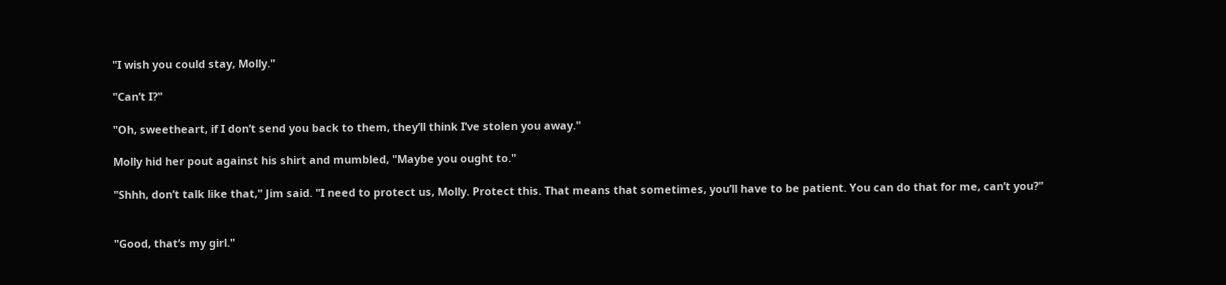"I wish you could stay, Molly."

"Can’t I?"

"Oh, sweetheart, if I don’t send you back to them, they’ll think I’ve stolen you away."

Molly hid her pout against his shirt and mumbled, "Maybe you ought to."

"Shhh, don’t talk like that," Jim said. "I need to protect us, Molly. Protect this. That means that sometimes, you’ll have to be patient. You can do that for me, can’t you?"


"Good, that’s my girl."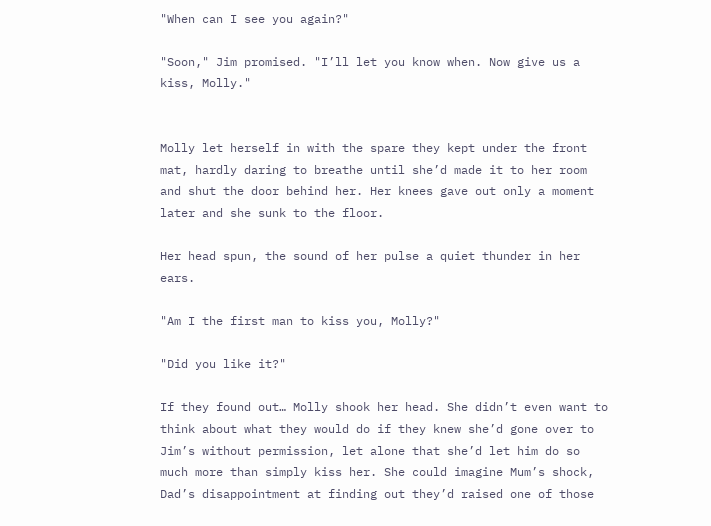"When can I see you again?"

"Soon," Jim promised. "I’ll let you know when. Now give us a kiss, Molly."


Molly let herself in with the spare they kept under the front mat, hardly daring to breathe until she’d made it to her room and shut the door behind her. Her knees gave out only a moment later and she sunk to the floor.

Her head spun, the sound of her pulse a quiet thunder in her ears.

"Am I the first man to kiss you, Molly?"

"Did you like it?"

If they found out… Molly shook her head. She didn’t even want to think about what they would do if they knew she’d gone over to Jim’s without permission, let alone that she’d let him do so much more than simply kiss her. She could imagine Mum’s shock, Dad’s disappointment at finding out they’d raised one of those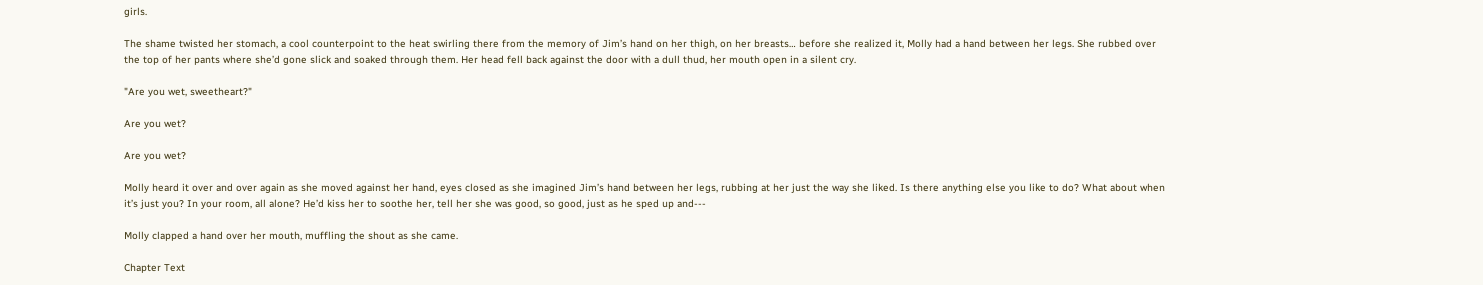girls.

The shame twisted her stomach, a cool counterpoint to the heat swirling there from the memory of Jim’s hand on her thigh, on her breasts… before she realized it, Molly had a hand between her legs. She rubbed over the top of her pants where she’d gone slick and soaked through them. Her head fell back against the door with a dull thud, her mouth open in a silent cry.

"Are you wet, sweetheart?"

Are you wet?

Are you wet?

Molly heard it over and over again as she moved against her hand, eyes closed as she imagined Jim’s hand between her legs, rubbing at her just the way she liked. Is there anything else you like to do? What about when it’s just you? In your room, all alone? He’d kiss her to soothe her, tell her she was good, so good, just as he sped up and---

Molly clapped a hand over her mouth, muffling the shout as she came.

Chapter Text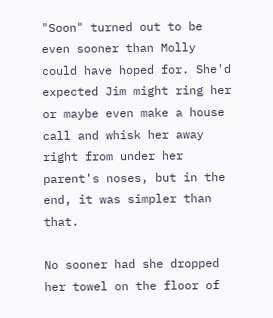"Soon" turned out to be even sooner than Molly could have hoped for. She'd expected Jim might ring her or maybe even make a house call and whisk her away right from under her parent's noses, but in the end, it was simpler than that.

No sooner had she dropped her towel on the floor of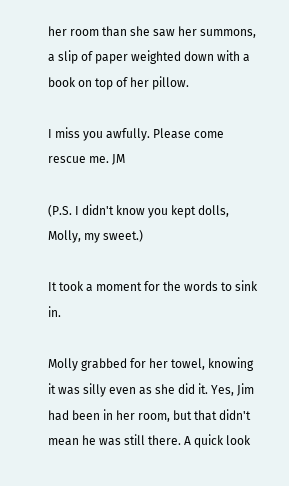her room than she saw her summons, a slip of paper weighted down with a book on top of her pillow.

I miss you awfully. Please come rescue me. JM

(P.S. I didn't know you kept dolls, Molly, my sweet.)

It took a moment for the words to sink in.

Molly grabbed for her towel, knowing it was silly even as she did it. Yes, Jim had been in her room, but that didn't mean he was still there. A quick look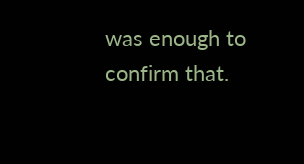was enough to confirm that.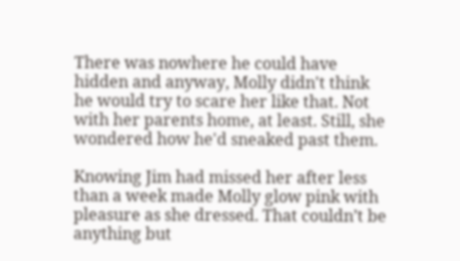There was nowhere he could have hidden and anyway, Molly didn't think he would try to scare her like that. Not with her parents home, at least. Still, she wondered how he'd sneaked past them.

Knowing Jim had missed her after less than a week made Molly glow pink with pleasure as she dressed. That couldn’t be anything but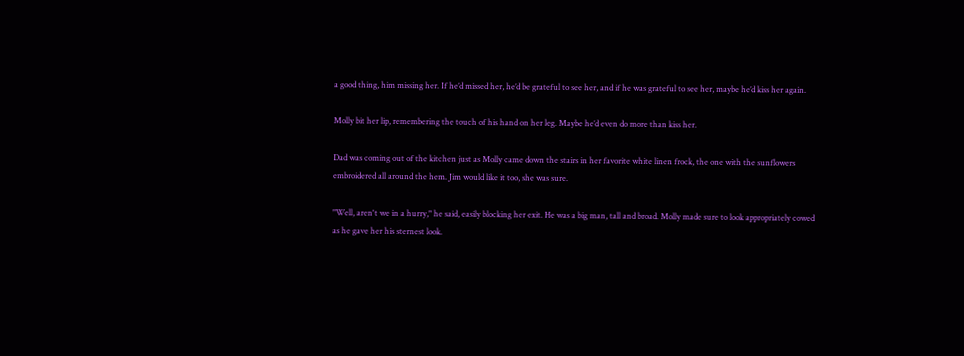a good thing, him missing her. If he’d missed her, he’d be grateful to see her, and if he was grateful to see her, maybe he’d kiss her again.

Molly bit her lip, remembering the touch of his hand on her leg. Maybe he’d even do more than kiss her.

Dad was coming out of the kitchen just as Molly came down the stairs in her favorite white linen frock, the one with the sunflowers embroidered all around the hem. Jim would like it too, she was sure.

"Well, aren't we in a hurry," he said, easily blocking her exit. He was a big man, tall and broad. Molly made sure to look appropriately cowed as he gave her his sternest look.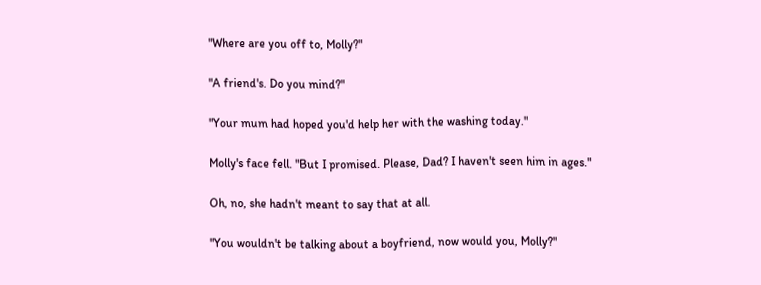"Where are you off to, Molly?"

"A friend's. Do you mind?"

"Your mum had hoped you'd help her with the washing today."

Molly's face fell. "But I promised. Please, Dad? I haven't seen him in ages."

Oh, no, she hadn't meant to say that at all.

"You wouldn't be talking about a boyfriend, now would you, Molly?"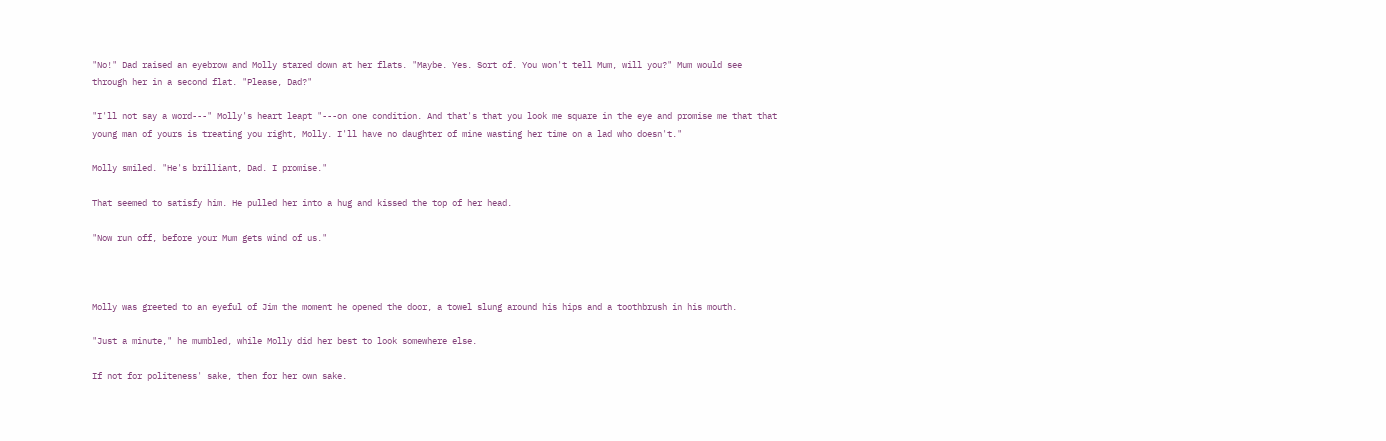"No!" Dad raised an eyebrow and Molly stared down at her flats. "Maybe. Yes. Sort of. You won't tell Mum, will you?" Mum would see through her in a second flat. "Please, Dad?"

"I'll not say a word---" Molly's heart leapt "---on one condition. And that's that you look me square in the eye and promise me that that young man of yours is treating you right, Molly. I'll have no daughter of mine wasting her time on a lad who doesn't."

Molly smiled. "He's brilliant, Dad. I promise."

That seemed to satisfy him. He pulled her into a hug and kissed the top of her head.

"Now run off, before your Mum gets wind of us."



Molly was greeted to an eyeful of Jim the moment he opened the door, a towel slung around his hips and a toothbrush in his mouth.

"Just a minute," he mumbled, while Molly did her best to look somewhere else.

If not for politeness' sake, then for her own sake.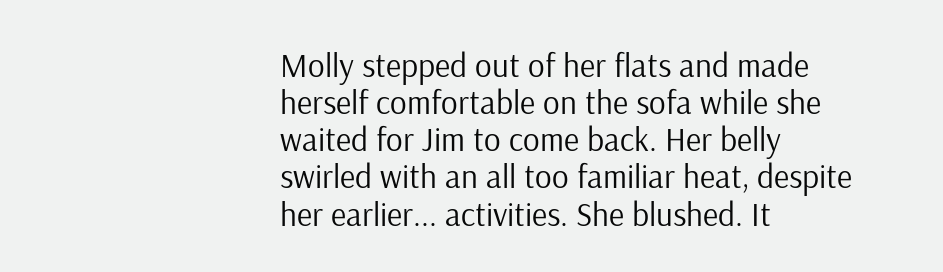Molly stepped out of her flats and made herself comfortable on the sofa while she waited for Jim to come back. Her belly swirled with an all too familiar heat, despite her earlier... activities. She blushed. It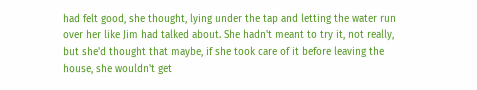had felt good, she thought, lying under the tap and letting the water run over her like Jim had talked about. She hadn't meant to try it, not really, but she'd thought that maybe, if she took care of it before leaving the house, she wouldn't get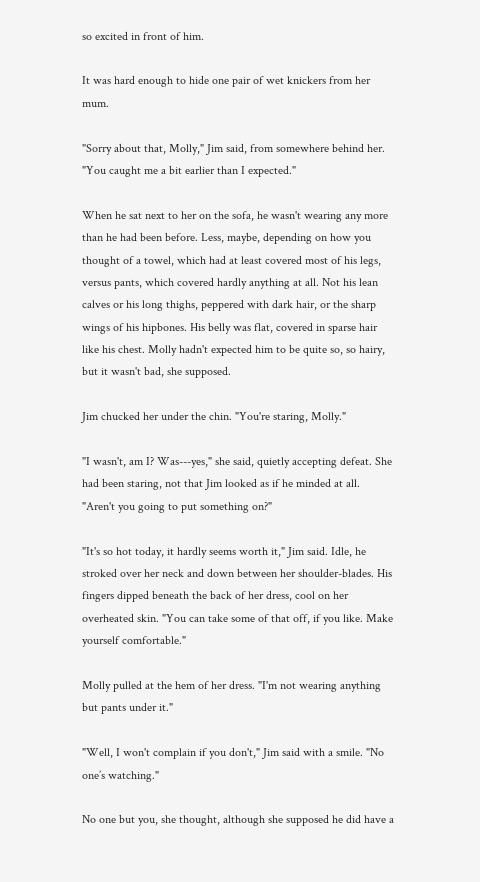so excited in front of him.

It was hard enough to hide one pair of wet knickers from her mum.

"Sorry about that, Molly," Jim said, from somewhere behind her. "You caught me a bit earlier than I expected."

When he sat next to her on the sofa, he wasn't wearing any more than he had been before. Less, maybe, depending on how you thought of a towel, which had at least covered most of his legs, versus pants, which covered hardly anything at all. Not his lean calves or his long thighs, peppered with dark hair, or the sharp wings of his hipbones. His belly was flat, covered in sparse hair like his chest. Molly hadn't expected him to be quite so, so hairy, but it wasn't bad, she supposed.

Jim chucked her under the chin. "You're staring, Molly."

"I wasn't, am I? Was---yes," she said, quietly accepting defeat. She had been staring, not that Jim looked as if he minded at all. "Aren't you going to put something on?"

"It's so hot today, it hardly seems worth it," Jim said. Idle, he stroked over her neck and down between her shoulder-blades. His fingers dipped beneath the back of her dress, cool on her overheated skin. "You can take some of that off, if you like. Make yourself comfortable."

Molly pulled at the hem of her dress. "I'm not wearing anything but pants under it."

"Well, I won't complain if you don't," Jim said with a smile. "No one’s watching."

No one but you, she thought, although she supposed he did have a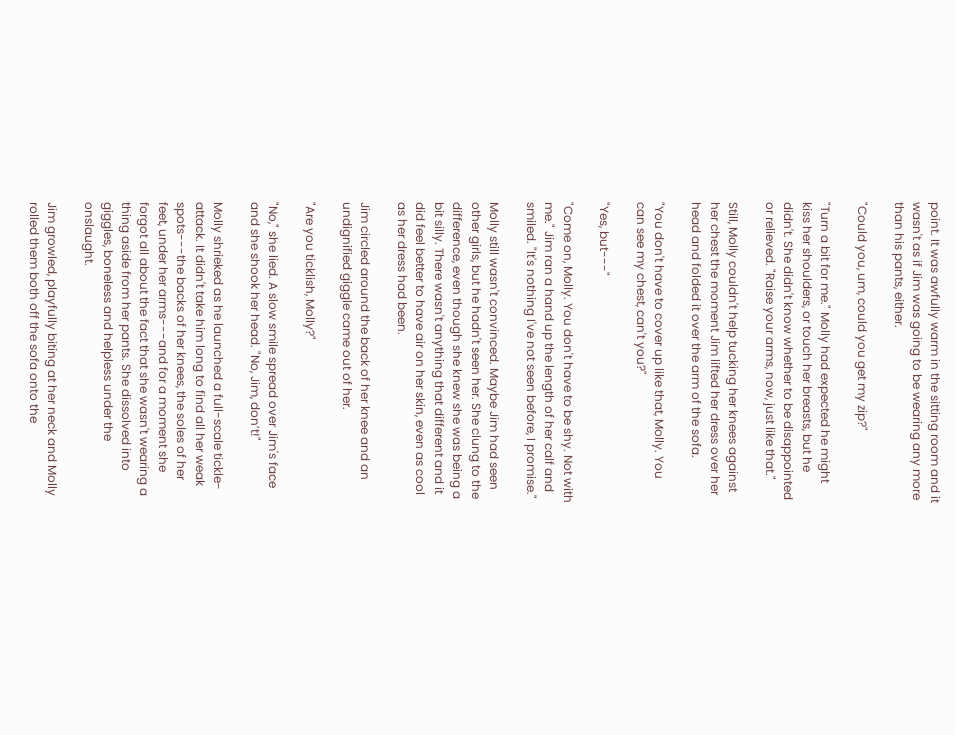point. It was awfully warm in the sitting room and it wasn't as if Jim was going to be wearing any more than his pants, either.

"Could you, um, could you get my zip?"

"Turn a bit for me." Molly had expected he might kiss her shoulders, or touch her breasts, but he didn't. She didn't know whether to be disappointed or relieved. "Raise your arms, now, just like that."

Still, Molly couldn't help tucking her knees against her chest the moment Jim lifted her dress over her head and folded it over the arm of the sofa.

"You don't have to cover up like that, Molly. You can see my chest, can't you?"

"Yes, but---"

"Come on, Molly. You don't have to be shy. Not with me." Jim ran a hand up the length of her calf and smiled. "It's nothing I've not seen before, I promise."

Molly still wasn't convinced. Maybe Jim had seen other girls, but he hadn't seen her. She clung to the difference, even though she knew she was being a bit silly. There wasn't anything that different and it did feel better to have air on her skin, even as cool as her dress had been.

Jim circled around the back of her knee and an undignified giggle came out of her.

"Are you ticklish, Molly?"

"No," she lied. A slow smile spread over Jim's face and she shook her head. "No, Jim, don’t!"

Molly shrieked as he launched a full-scale tickle-attack. It didn't take him long to find all her weak spots---the backs of her knees, the soles of her feet, under her arms---and for a moment she forgot all about the fact that she wasn't wearing a thing aside from her pants. She dissolved into giggles, boneless and helpless under the onslaught.

Jim growled, playfully biting at her neck and Molly rolled them both off the sofa onto the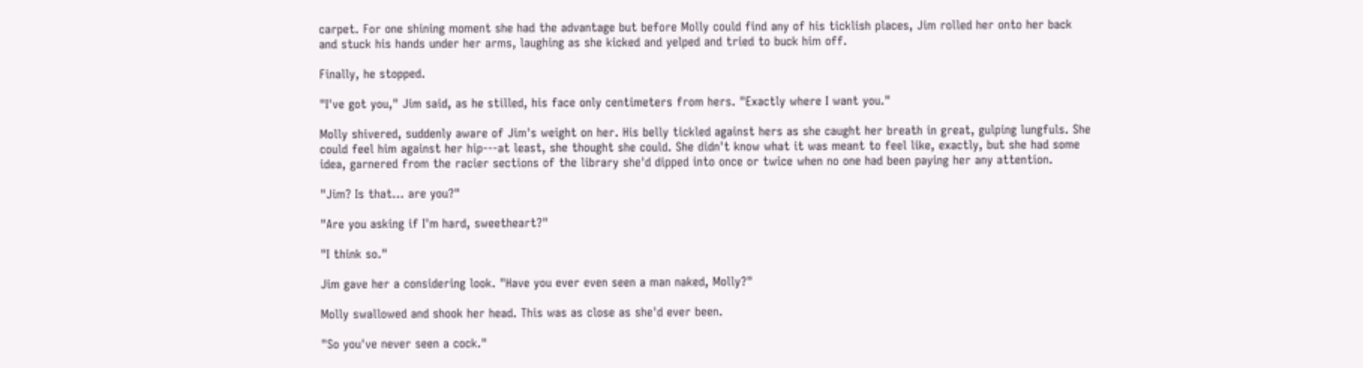carpet. For one shining moment she had the advantage but before Molly could find any of his ticklish places, Jim rolled her onto her back and stuck his hands under her arms, laughing as she kicked and yelped and tried to buck him off.

Finally, he stopped.

"I've got you," Jim said, as he stilled, his face only centimeters from hers. "Exactly where I want you."

Molly shivered, suddenly aware of Jim's weight on her. His belly tickled against hers as she caught her breath in great, gulping lungfuls. She could feel him against her hip---at least, she thought she could. She didn't know what it was meant to feel like, exactly, but she had some idea, garnered from the racier sections of the library she'd dipped into once or twice when no one had been paying her any attention.

"Jim? Is that... are you?"

"Are you asking if I'm hard, sweetheart?"

"I think so."

Jim gave her a considering look. "Have you ever even seen a man naked, Molly?"

Molly swallowed and shook her head. This was as close as she'd ever been.

"So you've never seen a cock."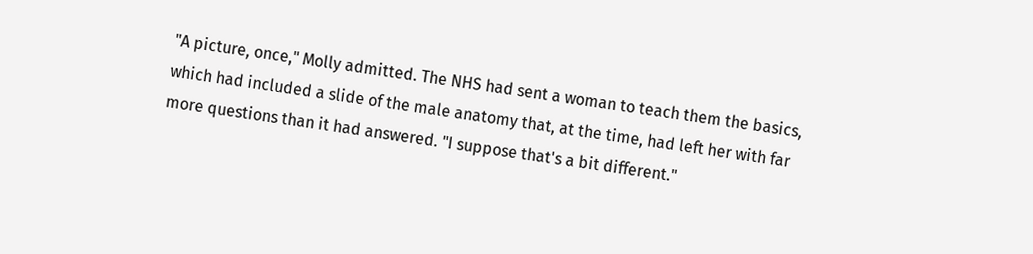"A picture, once," Molly admitted. The NHS had sent a woman to teach them the basics, which had included a slide of the male anatomy that, at the time, had left her with far more questions than it had answered. "I suppose that's a bit different."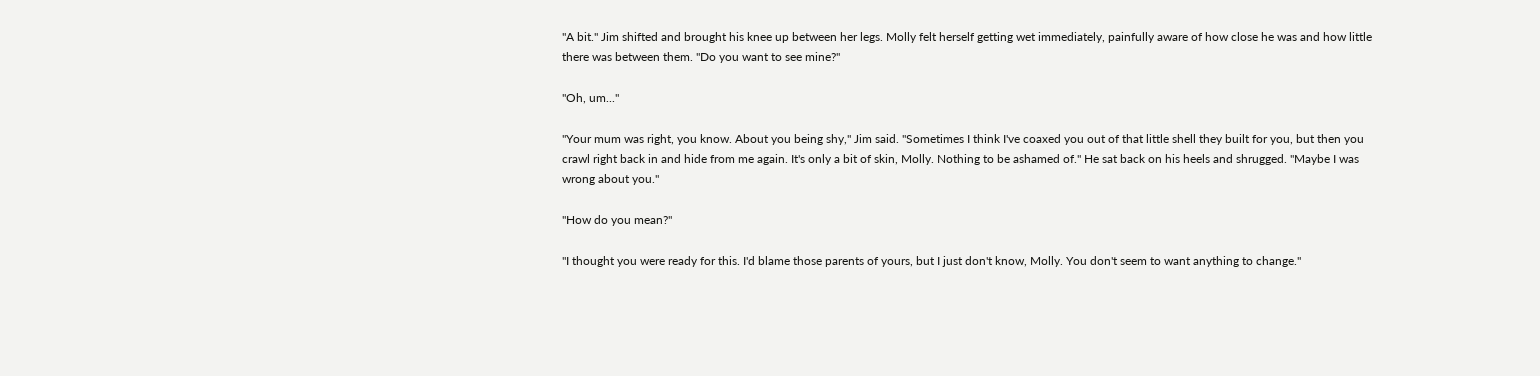"A bit." Jim shifted and brought his knee up between her legs. Molly felt herself getting wet immediately, painfully aware of how close he was and how little there was between them. "Do you want to see mine?"

"Oh, um..."

"Your mum was right, you know. About you being shy," Jim said. "Sometimes I think I've coaxed you out of that little shell they built for you, but then you crawl right back in and hide from me again. It's only a bit of skin, Molly. Nothing to be ashamed of." He sat back on his heels and shrugged. "Maybe I was wrong about you."

"How do you mean?"

"I thought you were ready for this. I'd blame those parents of yours, but I just don't know, Molly. You don't seem to want anything to change."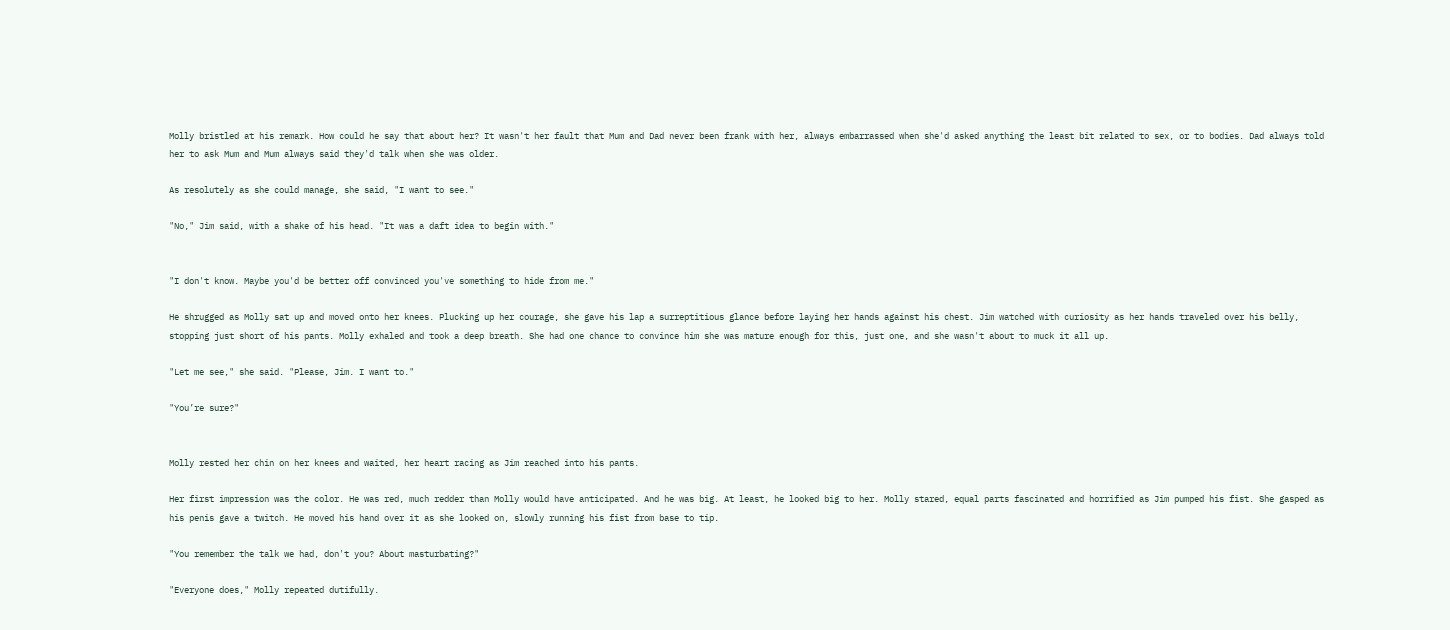Molly bristled at his remark. How could he say that about her? It wasn't her fault that Mum and Dad never been frank with her, always embarrassed when she'd asked anything the least bit related to sex, or to bodies. Dad always told her to ask Mum and Mum always said they'd talk when she was older.

As resolutely as she could manage, she said, "I want to see."

"No," Jim said, with a shake of his head. "It was a daft idea to begin with."


"I don't know. Maybe you'd be better off convinced you've something to hide from me."

He shrugged as Molly sat up and moved onto her knees. Plucking up her courage, she gave his lap a surreptitious glance before laying her hands against his chest. Jim watched with curiosity as her hands traveled over his belly, stopping just short of his pants. Molly exhaled and took a deep breath. She had one chance to convince him she was mature enough for this, just one, and she wasn't about to muck it all up.

"Let me see," she said. "Please, Jim. I want to."

"You’re sure?"


Molly rested her chin on her knees and waited, her heart racing as Jim reached into his pants.

Her first impression was the color. He was red, much redder than Molly would have anticipated. And he was big. At least, he looked big to her. Molly stared, equal parts fascinated and horrified as Jim pumped his fist. She gasped as his penis gave a twitch. He moved his hand over it as she looked on, slowly running his fist from base to tip.

"You remember the talk we had, don't you? About masturbating?"

"Everyone does," Molly repeated dutifully.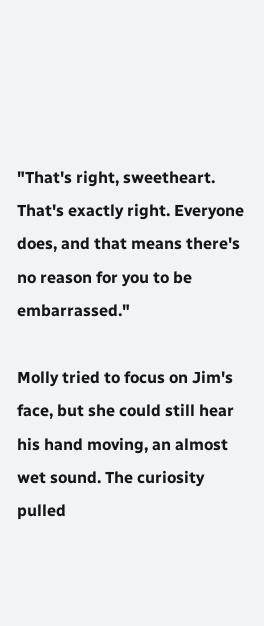"That's right, sweetheart. That's exactly right. Everyone does, and that means there's no reason for you to be embarrassed."

Molly tried to focus on Jim's face, but she could still hear his hand moving, an almost wet sound. The curiosity pulled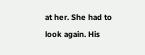at her. She had to look again. His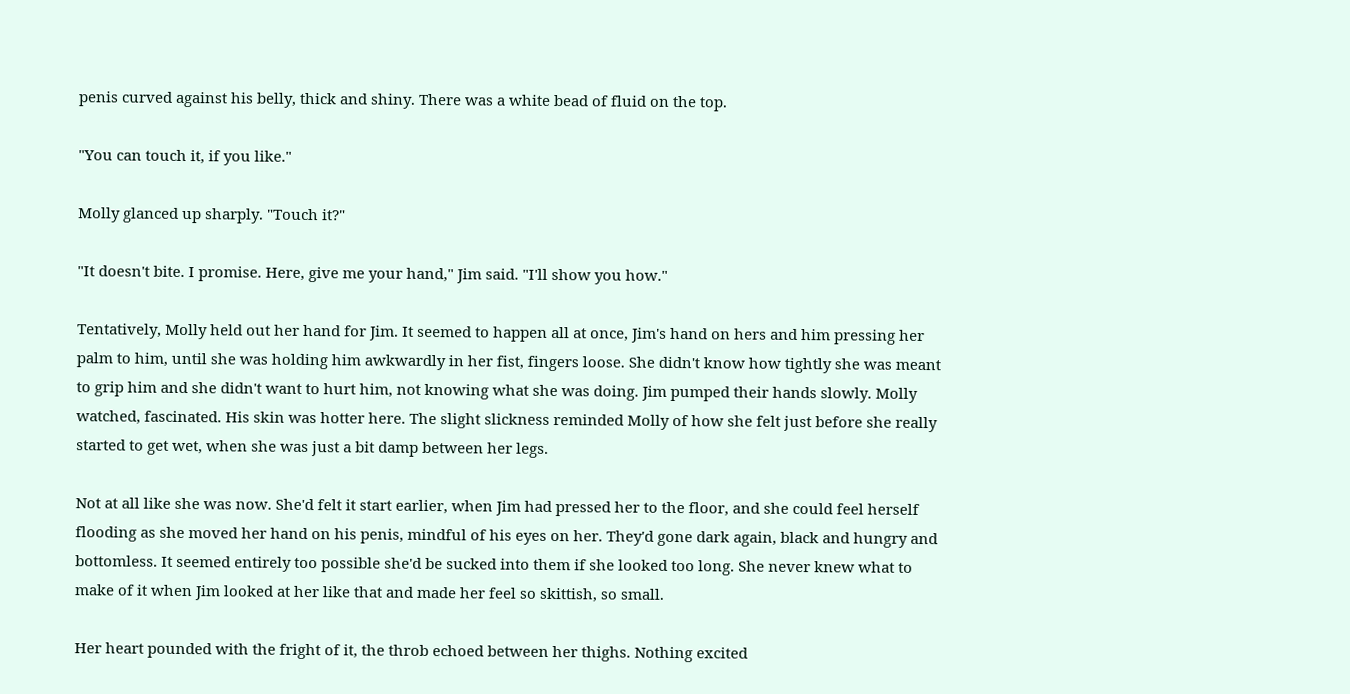penis curved against his belly, thick and shiny. There was a white bead of fluid on the top.

"You can touch it, if you like."

Molly glanced up sharply. "Touch it?"

"It doesn't bite. I promise. Here, give me your hand," Jim said. "I'll show you how."

Tentatively, Molly held out her hand for Jim. It seemed to happen all at once, Jim's hand on hers and him pressing her palm to him, until she was holding him awkwardly in her fist, fingers loose. She didn't know how tightly she was meant to grip him and she didn't want to hurt him, not knowing what she was doing. Jim pumped their hands slowly. Molly watched, fascinated. His skin was hotter here. The slight slickness reminded Molly of how she felt just before she really started to get wet, when she was just a bit damp between her legs.

Not at all like she was now. She'd felt it start earlier, when Jim had pressed her to the floor, and she could feel herself flooding as she moved her hand on his penis, mindful of his eyes on her. They'd gone dark again, black and hungry and bottomless. It seemed entirely too possible she'd be sucked into them if she looked too long. She never knew what to make of it when Jim looked at her like that and made her feel so skittish, so small.

Her heart pounded with the fright of it, the throb echoed between her thighs. Nothing excited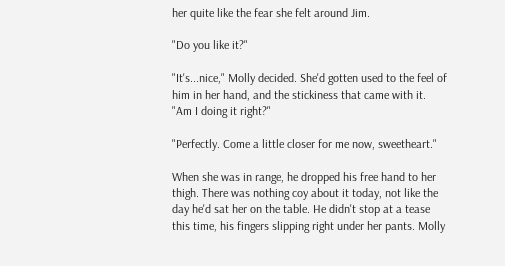her quite like the fear she felt around Jim.

"Do you like it?"

"It's...nice," Molly decided. She'd gotten used to the feel of him in her hand, and the stickiness that came with it. "Am I doing it right?"

"Perfectly. Come a little closer for me now, sweetheart."

When she was in range, he dropped his free hand to her thigh. There was nothing coy about it today, not like the day he'd sat her on the table. He didn't stop at a tease this time, his fingers slipping right under her pants. Molly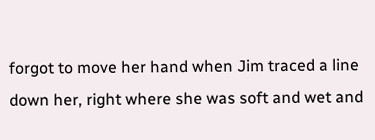forgot to move her hand when Jim traced a line down her, right where she was soft and wet and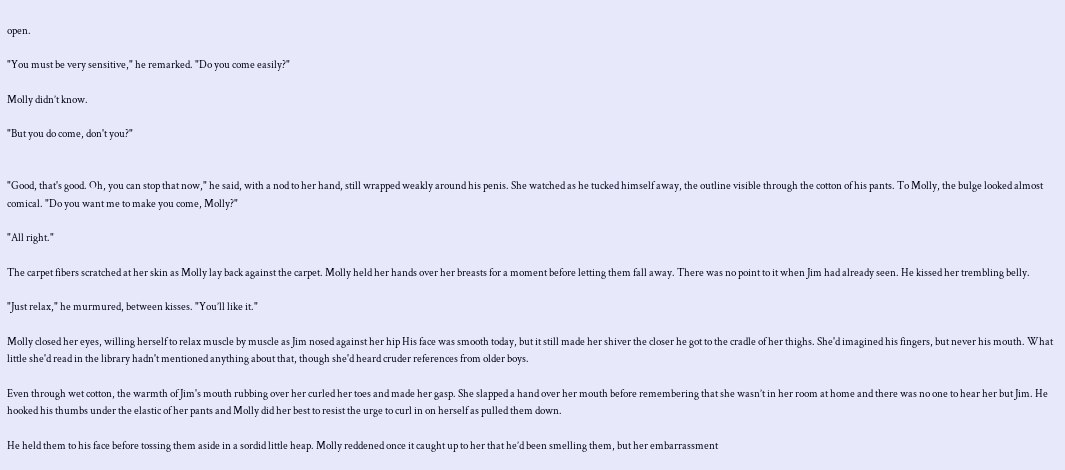open.

"You must be very sensitive," he remarked. "Do you come easily?"

Molly didn’t know.

"But you do come, don't you?"


"Good, that's good. Oh, you can stop that now," he said, with a nod to her hand, still wrapped weakly around his penis. She watched as he tucked himself away, the outline visible through the cotton of his pants. To Molly, the bulge looked almost comical. "Do you want me to make you come, Molly?"

"All right."

The carpet fibers scratched at her skin as Molly lay back against the carpet. Molly held her hands over her breasts for a moment before letting them fall away. There was no point to it when Jim had already seen. He kissed her trembling belly.

"Just relax," he murmured, between kisses. "You’ll like it."

Molly closed her eyes, willing herself to relax muscle by muscle as Jim nosed against her hip His face was smooth today, but it still made her shiver the closer he got to the cradle of her thighs. She'd imagined his fingers, but never his mouth. What little she'd read in the library hadn't mentioned anything about that, though she'd heard cruder references from older boys.

Even through wet cotton, the warmth of Jim's mouth rubbing over her curled her toes and made her gasp. She slapped a hand over her mouth before remembering that she wasn’t in her room at home and there was no one to hear her but Jim. He hooked his thumbs under the elastic of her pants and Molly did her best to resist the urge to curl in on herself as pulled them down.

He held them to his face before tossing them aside in a sordid little heap. Molly reddened once it caught up to her that he’d been smelling them, but her embarrassment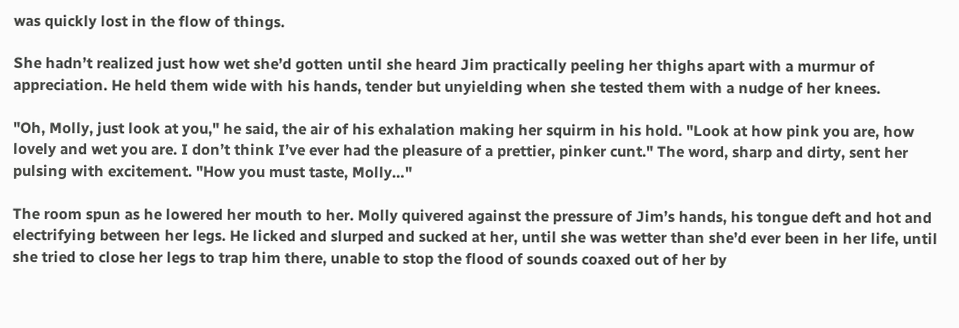was quickly lost in the flow of things.

She hadn’t realized just how wet she’d gotten until she heard Jim practically peeling her thighs apart with a murmur of appreciation. He held them wide with his hands, tender but unyielding when she tested them with a nudge of her knees.

"Oh, Molly, just look at you," he said, the air of his exhalation making her squirm in his hold. "Look at how pink you are, how lovely and wet you are. I don’t think I’ve ever had the pleasure of a prettier, pinker cunt." The word, sharp and dirty, sent her pulsing with excitement. "How you must taste, Molly…"

The room spun as he lowered her mouth to her. Molly quivered against the pressure of Jim’s hands, his tongue deft and hot and electrifying between her legs. He licked and slurped and sucked at her, until she was wetter than she’d ever been in her life, until she tried to close her legs to trap him there, unable to stop the flood of sounds coaxed out of her by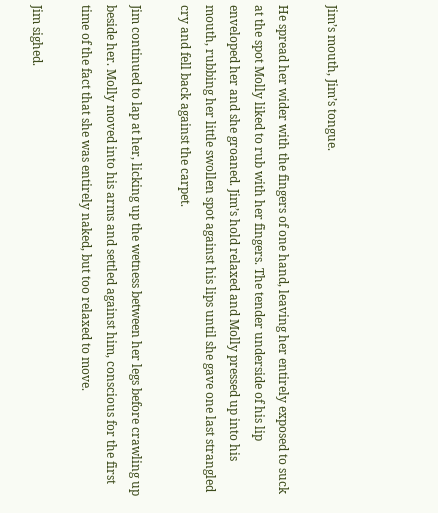Jim’s mouth, Jim’s tongue.

He spread her wider with the fingers of one hand, leaving her entirely exposed to suck at the spot Molly liked to rub with her fingers. The tender underside of his lip enveloped her and she groaned. Jim’s hold relaxed and Molly pressed up into his mouth, rubbing her little swollen spot against his lips until she gave one last strangled cry and fell back against the carpet.

Jim continued to lap at her, licking up the wetness between her legs before crawling up beside her. Molly moved into his arms and settled against him, conscious for the first time of the fact that she was entirely naked, but too relaxed to move.

Jim sighed.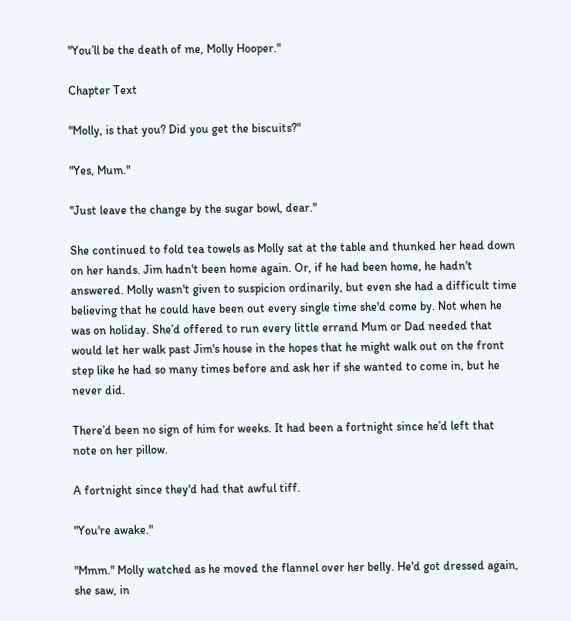"You’ll be the death of me, Molly Hooper."

Chapter Text

"Molly, is that you? Did you get the biscuits?"

"Yes, Mum."

"Just leave the change by the sugar bowl, dear."

She continued to fold tea towels as Molly sat at the table and thunked her head down on her hands. Jim hadn't been home again. Or, if he had been home, he hadn't answered. Molly wasn't given to suspicion ordinarily, but even she had a difficult time believing that he could have been out every single time she'd come by. Not when he was on holiday. She’d offered to run every little errand Mum or Dad needed that would let her walk past Jim's house in the hopes that he might walk out on the front step like he had so many times before and ask her if she wanted to come in, but he never did.

There’d been no sign of him for weeks. It had been a fortnight since he’d left that note on her pillow.

A fortnight since they'd had that awful tiff.

"You're awake."

"Mmm." Molly watched as he moved the flannel over her belly. He'd got dressed again, she saw, in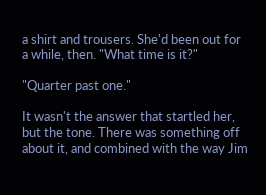a shirt and trousers. She'd been out for a while, then. "What time is it?"

"Quarter past one."

It wasn't the answer that startled her, but the tone. There was something off about it, and combined with the way Jim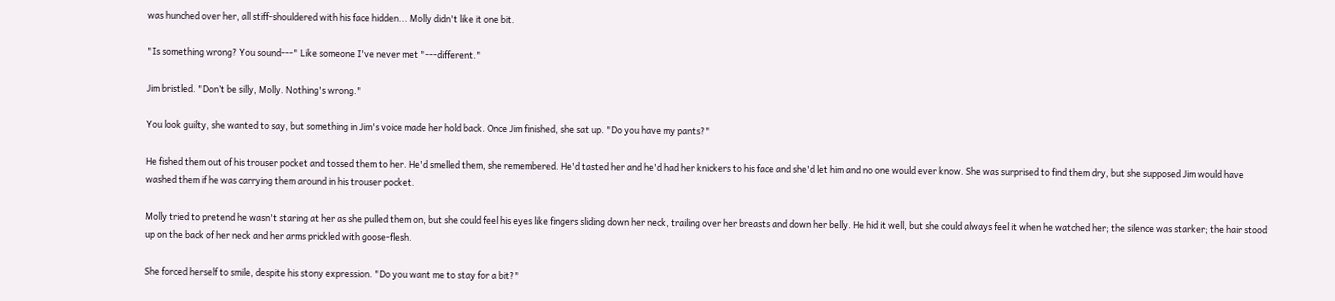was hunched over her, all stiff-shouldered with his face hidden... Molly didn't like it one bit.

"Is something wrong? You sound---" Like someone I've never met "---different."

Jim bristled. "Don’t be silly, Molly. Nothing's wrong."

You look guilty, she wanted to say, but something in Jim's voice made her hold back. Once Jim finished, she sat up. "Do you have my pants?"

He fished them out of his trouser pocket and tossed them to her. He'd smelled them, she remembered. He'd tasted her and he'd had her knickers to his face and she'd let him and no one would ever know. She was surprised to find them dry, but she supposed Jim would have washed them if he was carrying them around in his trouser pocket.

Molly tried to pretend he wasn't staring at her as she pulled them on, but she could feel his eyes like fingers sliding down her neck, trailing over her breasts and down her belly. He hid it well, but she could always feel it when he watched her; the silence was starker; the hair stood up on the back of her neck and her arms prickled with goose-flesh.

She forced herself to smile, despite his stony expression. "Do you want me to stay for a bit?"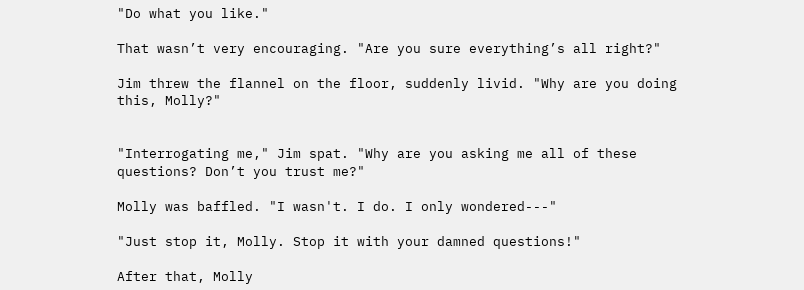"Do what you like."

That wasn’t very encouraging. "Are you sure everything’s all right?"

Jim threw the flannel on the floor, suddenly livid. "Why are you doing this, Molly?"


"Interrogating me," Jim spat. "Why are you asking me all of these questions? Don’t you trust me?"

Molly was baffled. "I wasn't. I do. I only wondered---"

"Just stop it, Molly. Stop it with your damned questions!"

After that, Molly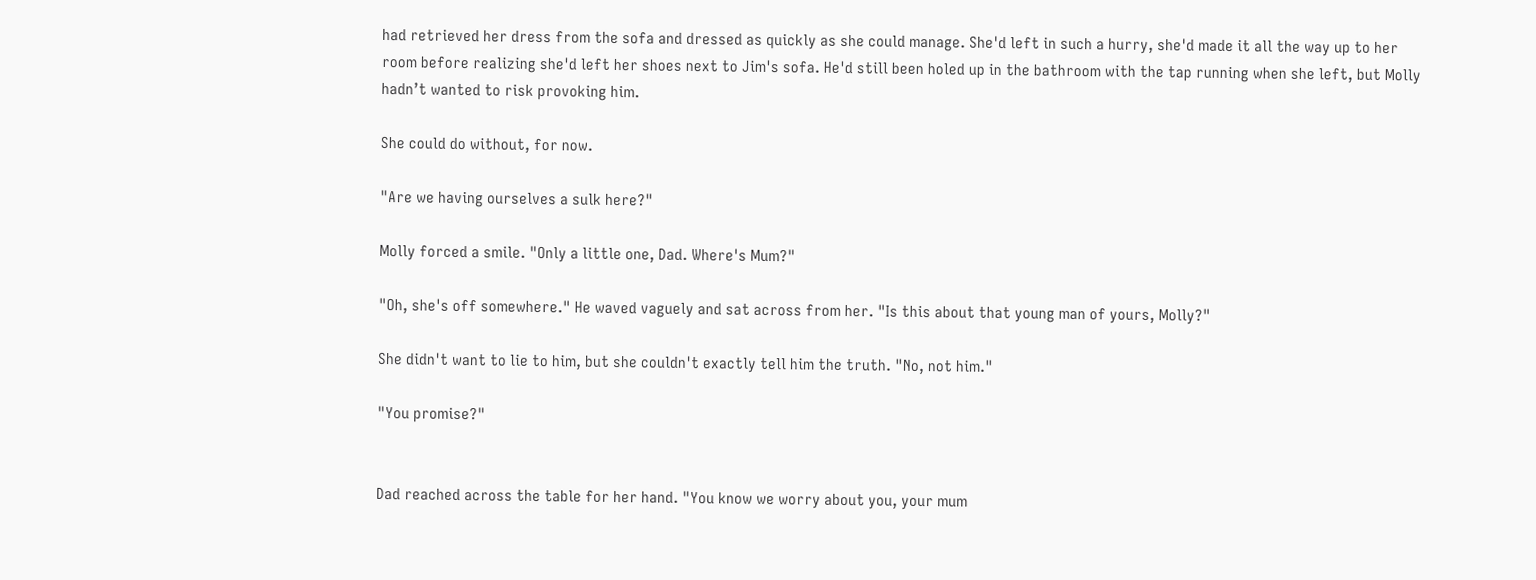had retrieved her dress from the sofa and dressed as quickly as she could manage. She'd left in such a hurry, she'd made it all the way up to her room before realizing she'd left her shoes next to Jim's sofa. He'd still been holed up in the bathroom with the tap running when she left, but Molly hadn’t wanted to risk provoking him.

She could do without, for now.

"Are we having ourselves a sulk here?"

Molly forced a smile. "Only a little one, Dad. Where's Mum?"

"Oh, she's off somewhere." He waved vaguely and sat across from her. "Is this about that young man of yours, Molly?"

She didn't want to lie to him, but she couldn't exactly tell him the truth. "No, not him."

"You promise?"


Dad reached across the table for her hand. "You know we worry about you, your mum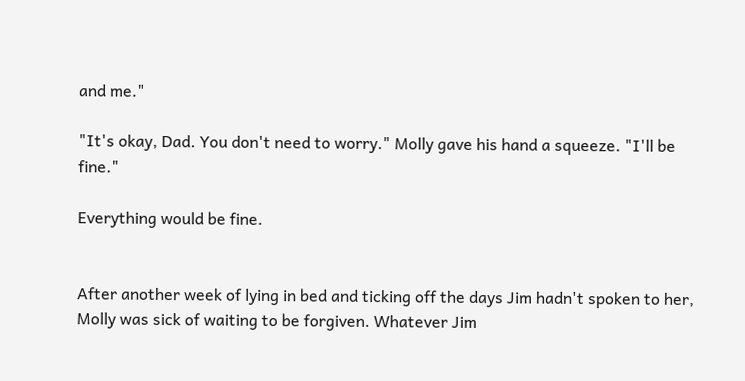and me."

"It's okay, Dad. You don't need to worry." Molly gave his hand a squeeze. "I'll be fine."

Everything would be fine.


After another week of lying in bed and ticking off the days Jim hadn't spoken to her, Molly was sick of waiting to be forgiven. Whatever Jim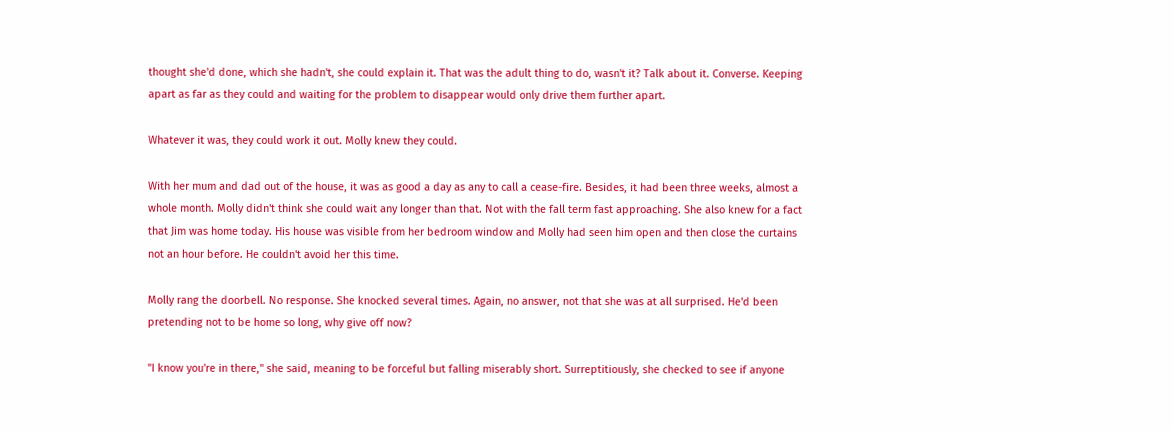thought she'd done, which she hadn't, she could explain it. That was the adult thing to do, wasn't it? Talk about it. Converse. Keeping apart as far as they could and waiting for the problem to disappear would only drive them further apart.

Whatever it was, they could work it out. Molly knew they could.

With her mum and dad out of the house, it was as good a day as any to call a cease-fire. Besides, it had been three weeks, almost a whole month. Molly didn't think she could wait any longer than that. Not with the fall term fast approaching. She also knew for a fact that Jim was home today. His house was visible from her bedroom window and Molly had seen him open and then close the curtains not an hour before. He couldn't avoid her this time.

Molly rang the doorbell. No response. She knocked several times. Again, no answer, not that she was at all surprised. He'd been pretending not to be home so long, why give off now?

"I know you're in there," she said, meaning to be forceful but falling miserably short. Surreptitiously, she checked to see if anyone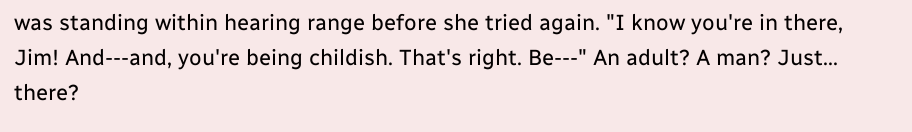was standing within hearing range before she tried again. "I know you're in there, Jim! And---and, you're being childish. That's right. Be---" An adult? A man? Just... there?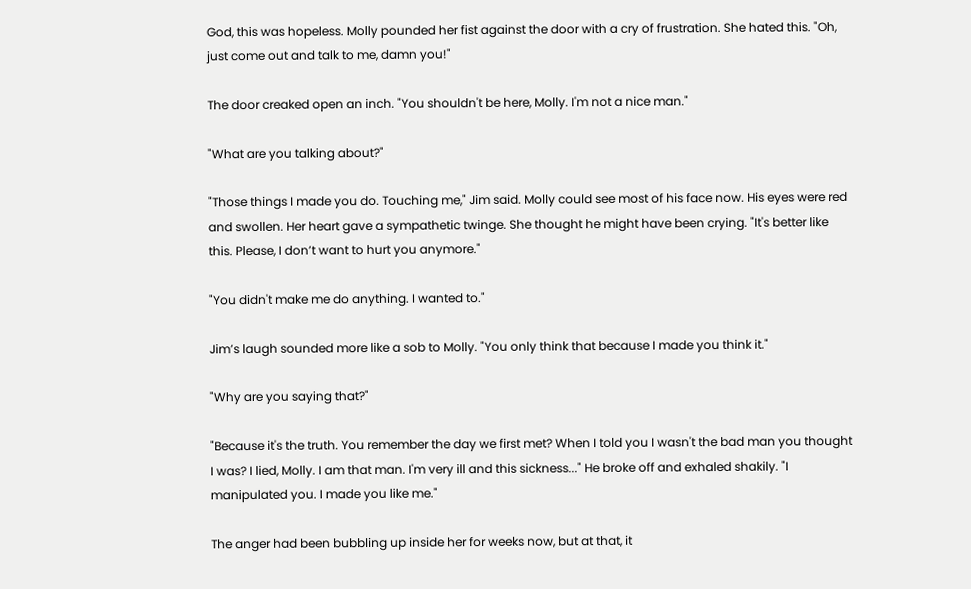God, this was hopeless. Molly pounded her fist against the door with a cry of frustration. She hated this. "Oh, just come out and talk to me, damn you!"

The door creaked open an inch. "You shouldn't be here, Molly. I'm not a nice man."

"What are you talking about?"

"Those things I made you do. Touching me," Jim said. Molly could see most of his face now. His eyes were red and swollen. Her heart gave a sympathetic twinge. She thought he might have been crying. "It's better like this. Please, I don’t want to hurt you anymore."

"You didn't make me do anything. I wanted to."

Jim’s laugh sounded more like a sob to Molly. "You only think that because I made you think it."

"Why are you saying that?"

"Because it's the truth. You remember the day we first met? When I told you I wasn't the bad man you thought I was? I lied, Molly. I am that man. I'm very ill and this sickness..." He broke off and exhaled shakily. "I manipulated you. I made you like me."

The anger had been bubbling up inside her for weeks now, but at that, it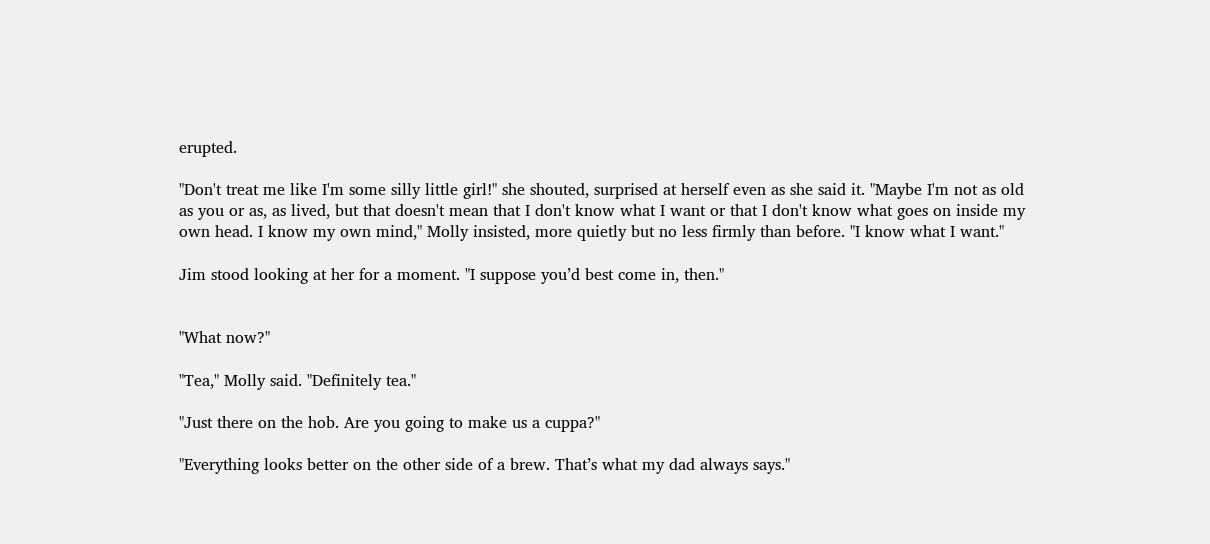erupted.

"Don't treat me like I'm some silly little girl!" she shouted, surprised at herself even as she said it. "Maybe I'm not as old as you or as, as lived, but that doesn't mean that I don't know what I want or that I don't know what goes on inside my own head. I know my own mind," Molly insisted, more quietly but no less firmly than before. "I know what I want."

Jim stood looking at her for a moment. "I suppose you’d best come in, then."


"What now?"

"Tea," Molly said. "Definitely tea."

"Just there on the hob. Are you going to make us a cuppa?"

"Everything looks better on the other side of a brew. That’s what my dad always says."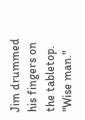Jim drummed his fingers on the tabletop. "Wise man."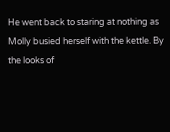He went back to staring at nothing as Molly busied herself with the kettle. By the looks of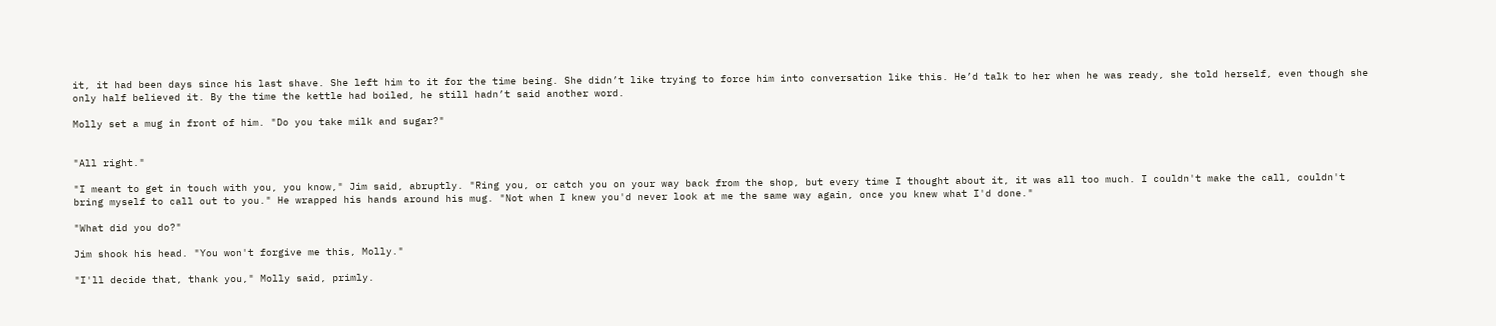it, it had been days since his last shave. She left him to it for the time being. She didn’t like trying to force him into conversation like this. He’d talk to her when he was ready, she told herself, even though she only half believed it. By the time the kettle had boiled, he still hadn’t said another word.

Molly set a mug in front of him. "Do you take milk and sugar?"


"All right."

"I meant to get in touch with you, you know," Jim said, abruptly. "Ring you, or catch you on your way back from the shop, but every time I thought about it, it was all too much. I couldn't make the call, couldn't bring myself to call out to you." He wrapped his hands around his mug. "Not when I knew you'd never look at me the same way again, once you knew what I'd done."

"What did you do?"

Jim shook his head. "You won't forgive me this, Molly."

"I'll decide that, thank you," Molly said, primly.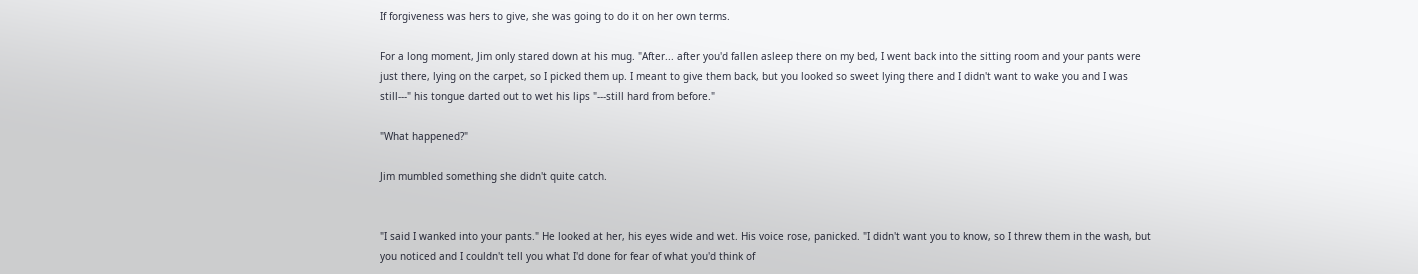If forgiveness was hers to give, she was going to do it on her own terms.

For a long moment, Jim only stared down at his mug. "After... after you'd fallen asleep there on my bed, I went back into the sitting room and your pants were just there, lying on the carpet, so I picked them up. I meant to give them back, but you looked so sweet lying there and I didn't want to wake you and I was still---" his tongue darted out to wet his lips "---still hard from before."

"What happened?"

Jim mumbled something she didn't quite catch.


"I said I wanked into your pants." He looked at her, his eyes wide and wet. His voice rose, panicked. "I didn't want you to know, so I threw them in the wash, but you noticed and I couldn't tell you what I'd done for fear of what you'd think of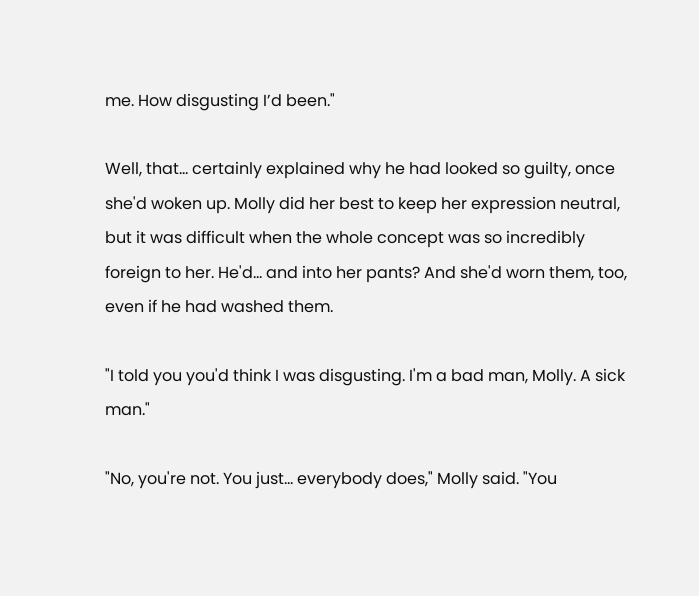me. How disgusting I’d been."

Well, that... certainly explained why he had looked so guilty, once she'd woken up. Molly did her best to keep her expression neutral, but it was difficult when the whole concept was so incredibly foreign to her. He'd... and into her pants? And she'd worn them, too, even if he had washed them.

"I told you you'd think I was disgusting. I'm a bad man, Molly. A sick man."

"No, you're not. You just... everybody does," Molly said. "You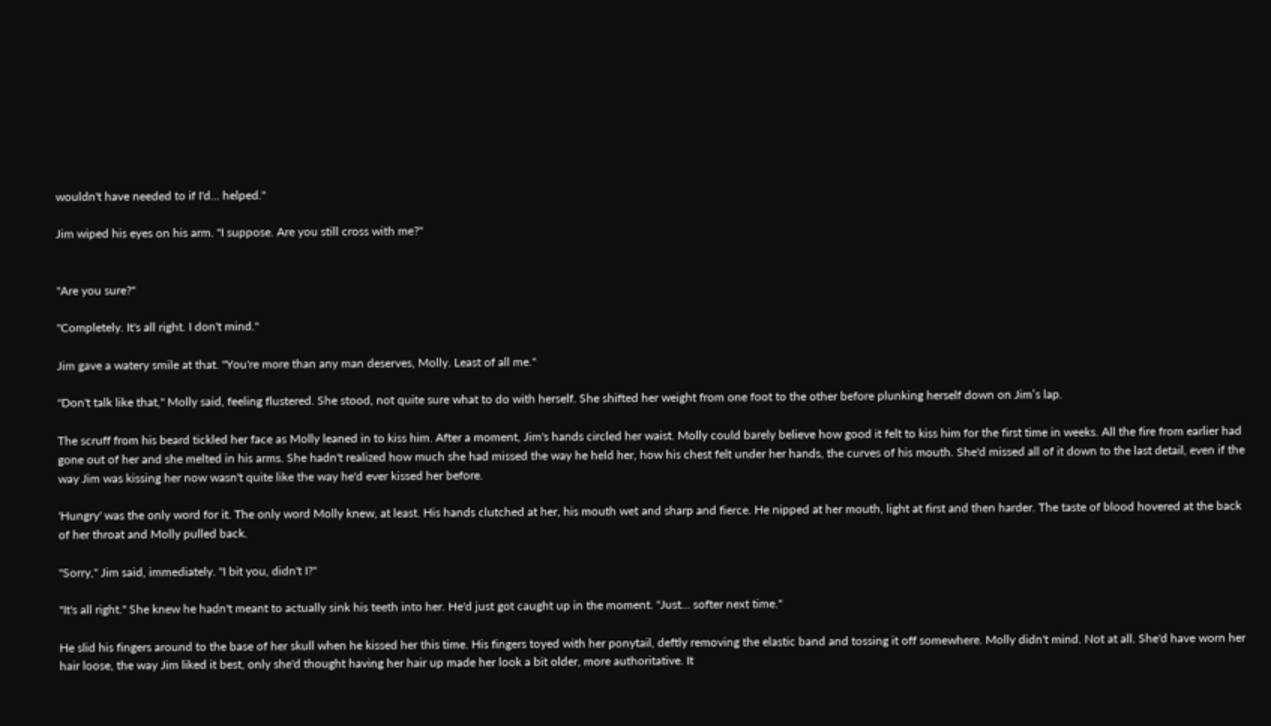wouldn't have needed to if I'd... helped."

Jim wiped his eyes on his arm. "I suppose. Are you still cross with me?"


"Are you sure?"

"Completely. It's all right. I don't mind."

Jim gave a watery smile at that. "You're more than any man deserves, Molly. Least of all me."

"Don't talk like that," Molly said, feeling flustered. She stood, not quite sure what to do with herself. She shifted her weight from one foot to the other before plunking herself down on Jim’s lap.

The scruff from his beard tickled her face as Molly leaned in to kiss him. After a moment, Jim's hands circled her waist. Molly could barely believe how good it felt to kiss him for the first time in weeks. All the fire from earlier had gone out of her and she melted in his arms. She hadn't realized how much she had missed the way he held her, how his chest felt under her hands, the curves of his mouth. She'd missed all of it down to the last detail, even if the way Jim was kissing her now wasn't quite like the way he'd ever kissed her before.

'Hungry' was the only word for it. The only word Molly knew, at least. His hands clutched at her, his mouth wet and sharp and fierce. He nipped at her mouth, light at first and then harder. The taste of blood hovered at the back of her throat and Molly pulled back.

"Sorry," Jim said, immediately. "I bit you, didn't I?"

"It's all right." She knew he hadn't meant to actually sink his teeth into her. He'd just got caught up in the moment. "Just… softer next time."

He slid his fingers around to the base of her skull when he kissed her this time. His fingers toyed with her ponytail, deftly removing the elastic band and tossing it off somewhere. Molly didn't mind. Not at all. She'd have worn her hair loose, the way Jim liked it best, only she'd thought having her hair up made her look a bit older, more authoritative. It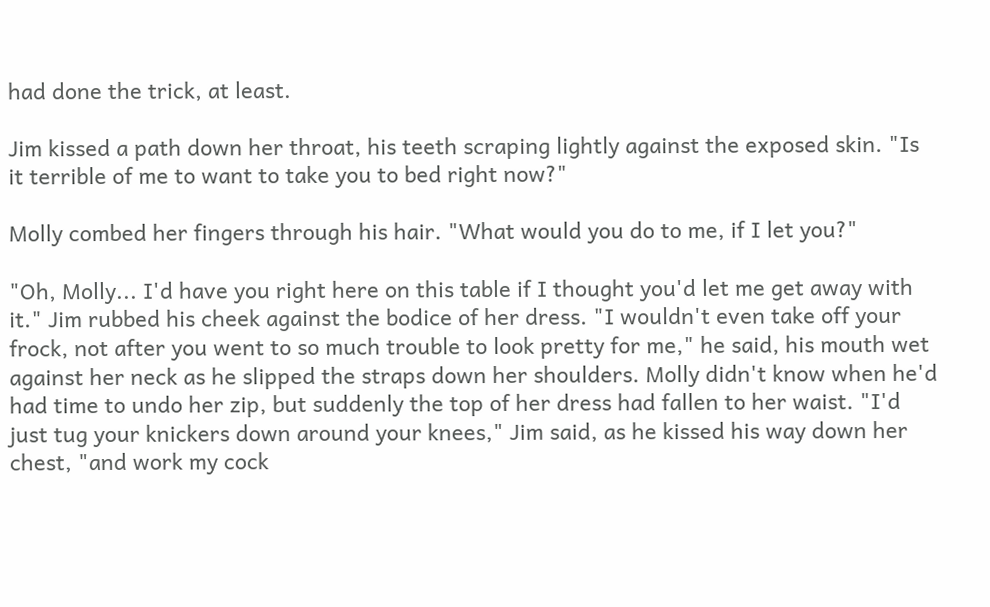had done the trick, at least.

Jim kissed a path down her throat, his teeth scraping lightly against the exposed skin. "Is it terrible of me to want to take you to bed right now?"

Molly combed her fingers through his hair. "What would you do to me, if I let you?"

"Oh, Molly... I'd have you right here on this table if I thought you'd let me get away with it." Jim rubbed his cheek against the bodice of her dress. "I wouldn't even take off your frock, not after you went to so much trouble to look pretty for me," he said, his mouth wet against her neck as he slipped the straps down her shoulders. Molly didn't know when he'd had time to undo her zip, but suddenly the top of her dress had fallen to her waist. "I'd just tug your knickers down around your knees," Jim said, as he kissed his way down her chest, "and work my cock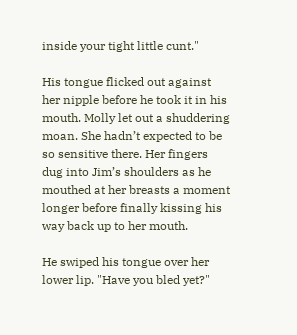inside your tight little cunt."

His tongue flicked out against her nipple before he took it in his mouth. Molly let out a shuddering moan. She hadn’t expected to be so sensitive there. Her fingers dug into Jim’s shoulders as he mouthed at her breasts a moment longer before finally kissing his way back up to her mouth.

He swiped his tongue over her lower lip. "Have you bled yet?"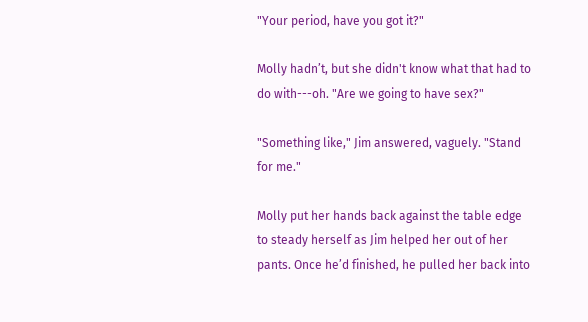"Your period, have you got it?"

Molly hadn’t, but she didn't know what that had to do with---oh. "Are we going to have sex?"

"Something like," Jim answered, vaguely. "Stand for me."

Molly put her hands back against the table edge to steady herself as Jim helped her out of her pants. Once he’d finished, he pulled her back into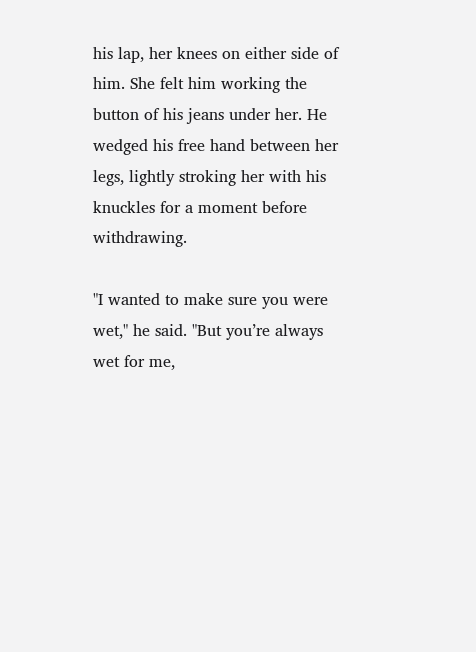his lap, her knees on either side of him. She felt him working the button of his jeans under her. He wedged his free hand between her legs, lightly stroking her with his knuckles for a moment before withdrawing.

"I wanted to make sure you were wet," he said. "But you’re always wet for me,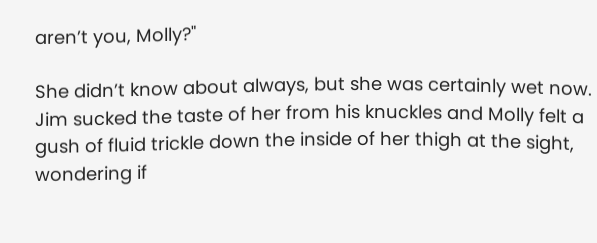aren’t you, Molly?"

She didn’t know about always, but she was certainly wet now. Jim sucked the taste of her from his knuckles and Molly felt a gush of fluid trickle down the inside of her thigh at the sight, wondering if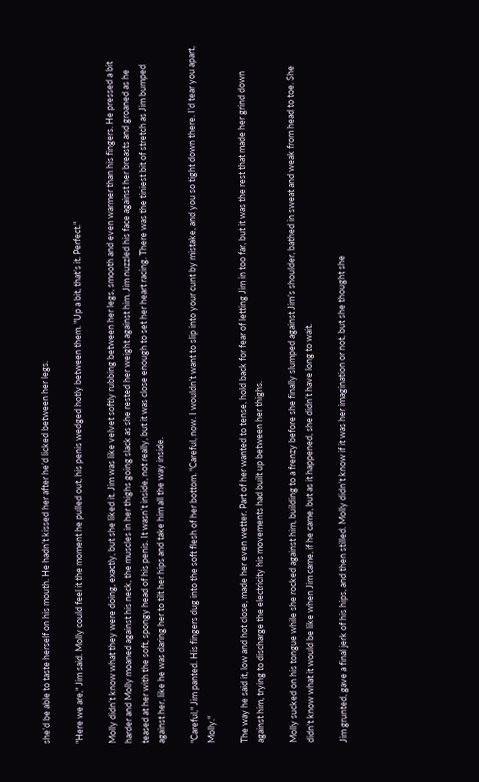she’d be able to taste herself on his mouth. He hadn’t kissed her after he’d licked between her legs.

"Here we are," Jim said. Molly could feel it the moment he pulled out, his penis wedged hotly between them. "Up a bit, that’s it. Perfect."

Molly didn’t know what they were doing, exactly, but she liked it. Jim was like velvet softly rubbing between her legs, smooth and even warmer than his fingers. He pressed a bit harder and Molly moaned against his neck, the muscles in her thighs going slack as she rested her weight against him. Jim nuzzled his face against her breasts and groaned as he teased at her with the soft, spongy head of his penis. It wasn’t inside, not really, but it was close enough to set her heart racing. There was the tiniest bit of stretch as Jim bumped against her, like he was daring her to tilt her hips and take him all the way inside.

"Careful," Jim panted. His fingers dug into the soft flesh of her bottom. "Careful, now. I wouldn’t want to slip into your cunt by mistake, and you so tight down there. I’d tear you apart, Molly."

The way he said it, low and hot close, made her even wetter. Part of her wanted to tense, hold back for fear of letting Jim in too far, but it was the rest that made her grind down against him, trying to discharge the electricity his movements had built up between her thighs.

Molly sucked on his tongue while she rocked against him, building to a frenzy before she finally slumped against Jim’s shoulder, bathed in sweat and weak from head to toe. She didn’t know what it would be like when Jim came, if he came, but as it happened, she didn’t have long to wait.

Jim grunted, gave a final jerk of his hips, and then stilled. Molly didn’t know if it was her imagination or not, but she thought she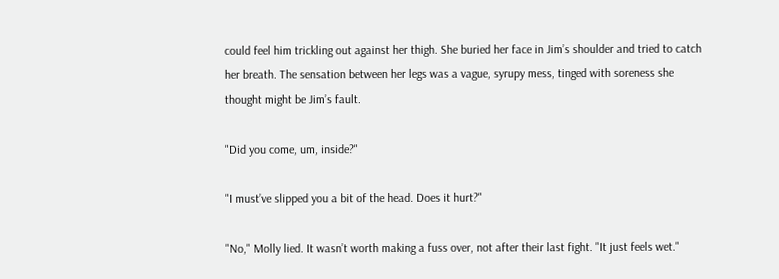could feel him trickling out against her thigh. She buried her face in Jim’s shoulder and tried to catch her breath. The sensation between her legs was a vague, syrupy mess, tinged with soreness she thought might be Jim’s fault.

"Did you come, um, inside?"

"I must’ve slipped you a bit of the head. Does it hurt?"

"No," Molly lied. It wasn’t worth making a fuss over, not after their last fight. "It just feels wet."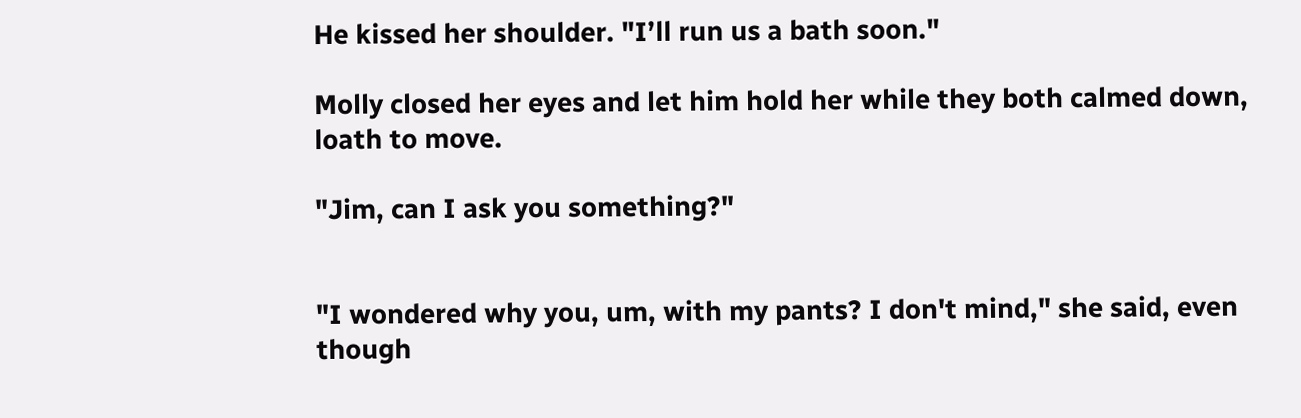He kissed her shoulder. "I’ll run us a bath soon."

Molly closed her eyes and let him hold her while they both calmed down, loath to move.

"Jim, can I ask you something?"


"I wondered why you, um, with my pants? I don't mind," she said, even though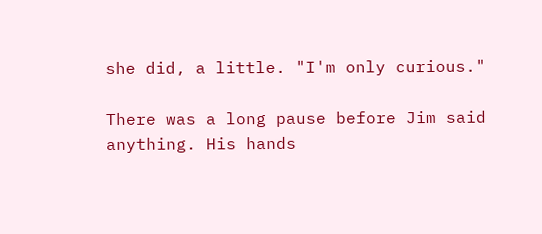she did, a little. "I'm only curious."

There was a long pause before Jim said anything. His hands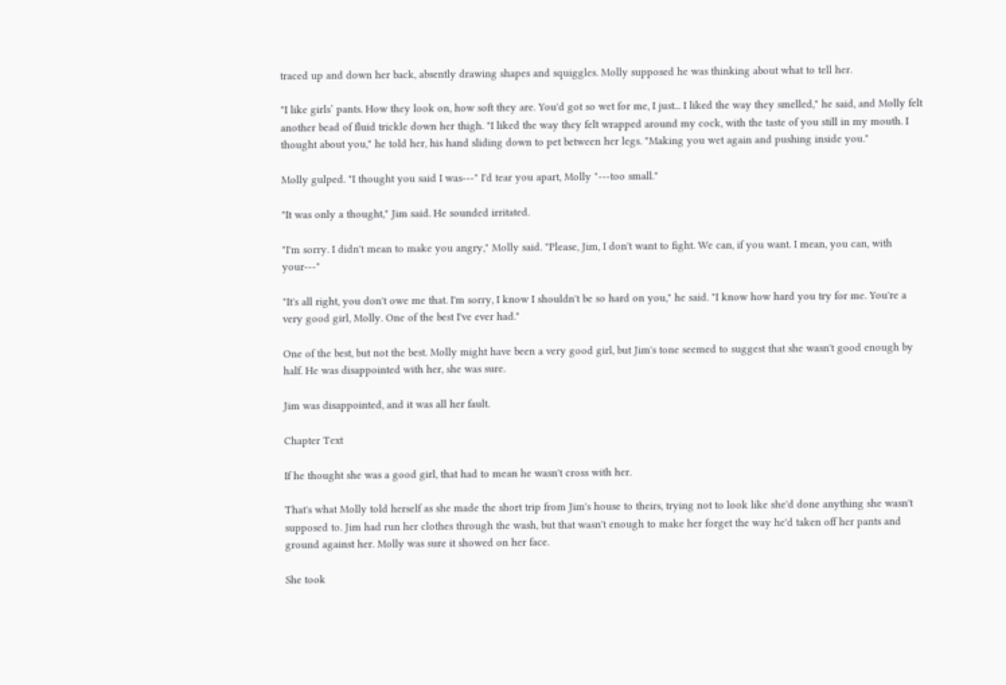traced up and down her back, absently drawing shapes and squiggles. Molly supposed he was thinking about what to tell her.

"I like girls’ pants. How they look on, how soft they are. You'd got so wet for me, I just... I liked the way they smelled," he said, and Molly felt another bead of fluid trickle down her thigh. "I liked the way they felt wrapped around my cock, with the taste of you still in my mouth. I thought about you," he told her, his hand sliding down to pet between her legs. "Making you wet again and pushing inside you."

Molly gulped. "I thought you said I was---" I'd tear you apart, Molly "---too small."

"It was only a thought," Jim said. He sounded irritated.

"I'm sorry. I didn't mean to make you angry," Molly said. "Please, Jim, I don't want to fight. We can, if you want. I mean, you can, with your---"

"It's all right, you don't owe me that. I'm sorry, I know I shouldn't be so hard on you," he said. "I know how hard you try for me. You're a very good girl, Molly. One of the best I've ever had."

One of the best, but not the best. Molly might have been a very good girl, but Jim's tone seemed to suggest that she wasn't good enough by half. He was disappointed with her, she was sure.

Jim was disappointed, and it was all her fault.

Chapter Text

If he thought she was a good girl, that had to mean he wasn't cross with her.

That's what Molly told herself as she made the short trip from Jim's house to theirs, trying not to look like she'd done anything she wasn't supposed to. Jim had run her clothes through the wash, but that wasn't enough to make her forget the way he'd taken off her pants and ground against her. Molly was sure it showed on her face.

She took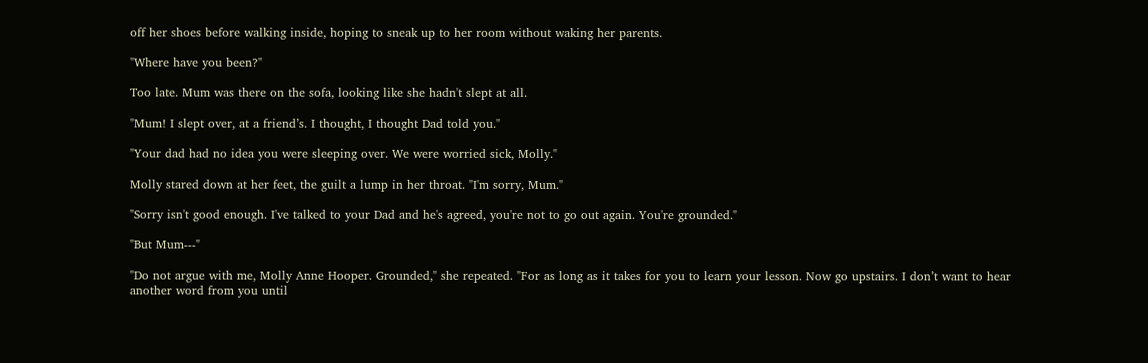off her shoes before walking inside, hoping to sneak up to her room without waking her parents.

"Where have you been?"

Too late. Mum was there on the sofa, looking like she hadn't slept at all.

"Mum! I slept over, at a friend’s. I thought, I thought Dad told you."

"Your dad had no idea you were sleeping over. We were worried sick, Molly."

Molly stared down at her feet, the guilt a lump in her throat. "I'm sorry, Mum."

"Sorry isn't good enough. I've talked to your Dad and he's agreed, you're not to go out again. You're grounded."

"But Mum---"

"Do not argue with me, Molly Anne Hooper. Grounded," she repeated. "For as long as it takes for you to learn your lesson. Now go upstairs. I don’t want to hear another word from you until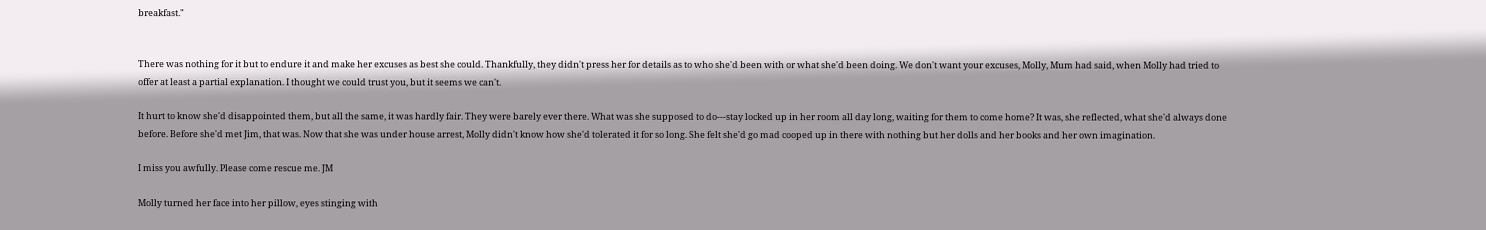breakfast."


There was nothing for it but to endure it and make her excuses as best she could. Thankfully, they didn't press her for details as to who she'd been with or what she'd been doing. We don't want your excuses, Molly, Mum had said, when Molly had tried to offer at least a partial explanation. I thought we could trust you, but it seems we can't.

It hurt to know she'd disappointed them, but all the same, it was hardly fair. They were barely ever there. What was she supposed to do---stay locked up in her room all day long, waiting for them to come home? It was, she reflected, what she'd always done before. Before she'd met Jim, that was. Now that she was under house arrest, Molly didn't know how she'd tolerated it for so long. She felt she'd go mad cooped up in there with nothing but her dolls and her books and her own imagination.

I miss you awfully. Please come rescue me. JM

Molly turned her face into her pillow, eyes stinging with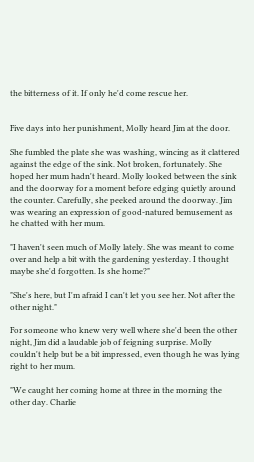the bitterness of it. If only he'd come rescue her.


Five days into her punishment, Molly heard Jim at the door.

She fumbled the plate she was washing, wincing as it clattered against the edge of the sink. Not broken, fortunately. She hoped her mum hadn't heard. Molly looked between the sink and the doorway for a moment before edging quietly around the counter. Carefully, she peeked around the doorway. Jim was wearing an expression of good-natured bemusement as he chatted with her mum.

"I haven't seen much of Molly lately. She was meant to come over and help a bit with the gardening yesterday. I thought maybe she'd forgotten. Is she home?"

"She's here, but I'm afraid I can't let you see her. Not after the other night."

For someone who knew very well where she'd been the other night, Jim did a laudable job of feigning surprise. Molly couldn't help but be a bit impressed, even though he was lying right to her mum.

"We caught her coming home at three in the morning the other day. Charlie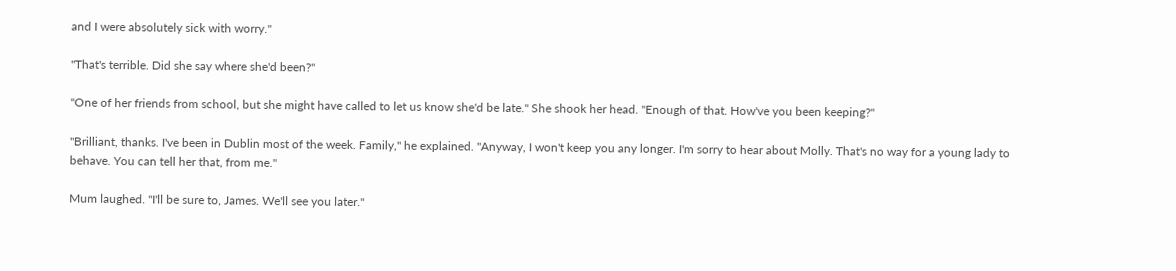and I were absolutely sick with worry."

"That's terrible. Did she say where she'd been?"

"One of her friends from school, but she might have called to let us know she'd be late." She shook her head. "Enough of that. How've you been keeping?"

"Brilliant, thanks. I've been in Dublin most of the week. Family," he explained. "Anyway, I won't keep you any longer. I'm sorry to hear about Molly. That's no way for a young lady to behave. You can tell her that, from me."

Mum laughed. "I'll be sure to, James. We'll see you later."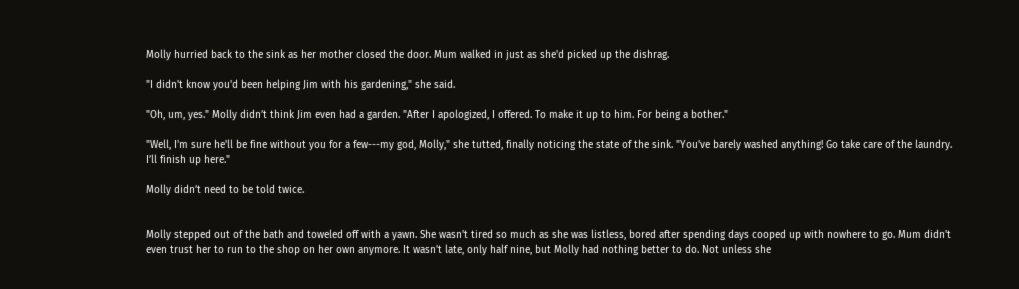Molly hurried back to the sink as her mother closed the door. Mum walked in just as she'd picked up the dishrag.

"I didn't know you'd been helping Jim with his gardening," she said.

"Oh, um, yes." Molly didn’t think Jim even had a garden. "After I apologized, I offered. To make it up to him. For being a bother."

"Well, I'm sure he'll be fine without you for a few---my god, Molly," she tutted, finally noticing the state of the sink. "You've barely washed anything! Go take care of the laundry. I’ll finish up here."

Molly didn’t need to be told twice.


Molly stepped out of the bath and toweled off with a yawn. She wasn't tired so much as she was listless, bored after spending days cooped up with nowhere to go. Mum didn't even trust her to run to the shop on her own anymore. It wasn't late, only half nine, but Molly had nothing better to do. Not unless she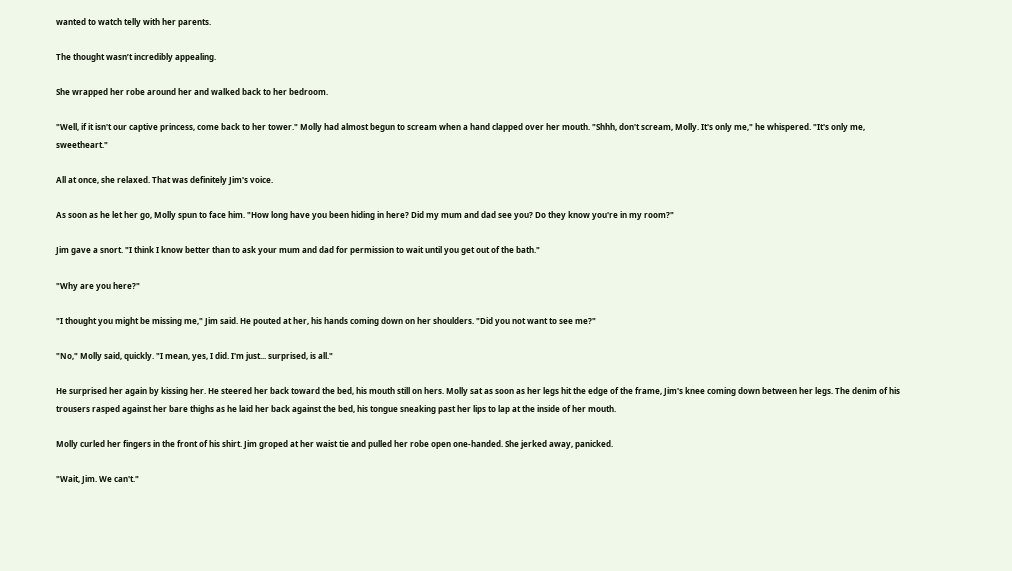wanted to watch telly with her parents.

The thought wasn’t incredibly appealing.

She wrapped her robe around her and walked back to her bedroom.

"Well, if it isn't our captive princess, come back to her tower." Molly had almost begun to scream when a hand clapped over her mouth. "Shhh, don't scream, Molly. It's only me," he whispered. "It's only me, sweetheart."

All at once, she relaxed. That was definitely Jim's voice.

As soon as he let her go, Molly spun to face him. "How long have you been hiding in here? Did my mum and dad see you? Do they know you're in my room?"

Jim gave a snort. "I think I know better than to ask your mum and dad for permission to wait until you get out of the bath."

"Why are you here?"

"I thought you might be missing me," Jim said. He pouted at her, his hands coming down on her shoulders. "Did you not want to see me?"

"No," Molly said, quickly. "I mean, yes, I did. I'm just... surprised, is all."

He surprised her again by kissing her. He steered her back toward the bed, his mouth still on hers. Molly sat as soon as her legs hit the edge of the frame, Jim's knee coming down between her legs. The denim of his trousers rasped against her bare thighs as he laid her back against the bed, his tongue sneaking past her lips to lap at the inside of her mouth.

Molly curled her fingers in the front of his shirt. Jim groped at her waist tie and pulled her robe open one-handed. She jerked away, panicked.

"Wait, Jim. We can't."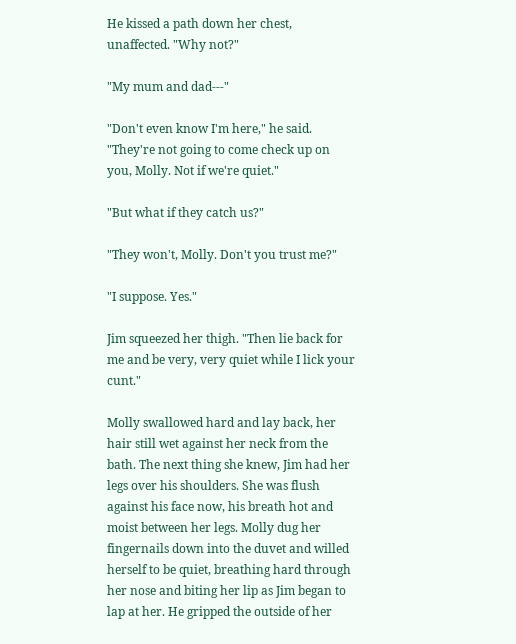He kissed a path down her chest, unaffected. "Why not?"

"My mum and dad---"

"Don't even know I'm here," he said. "They're not going to come check up on you, Molly. Not if we're quiet."

"But what if they catch us?"

"They won't, Molly. Don't you trust me?"

"I suppose. Yes."

Jim squeezed her thigh. "Then lie back for me and be very, very quiet while I lick your cunt."

Molly swallowed hard and lay back, her hair still wet against her neck from the bath. The next thing she knew, Jim had her legs over his shoulders. She was flush against his face now, his breath hot and moist between her legs. Molly dug her fingernails down into the duvet and willed herself to be quiet, breathing hard through her nose and biting her lip as Jim began to lap at her. He gripped the outside of her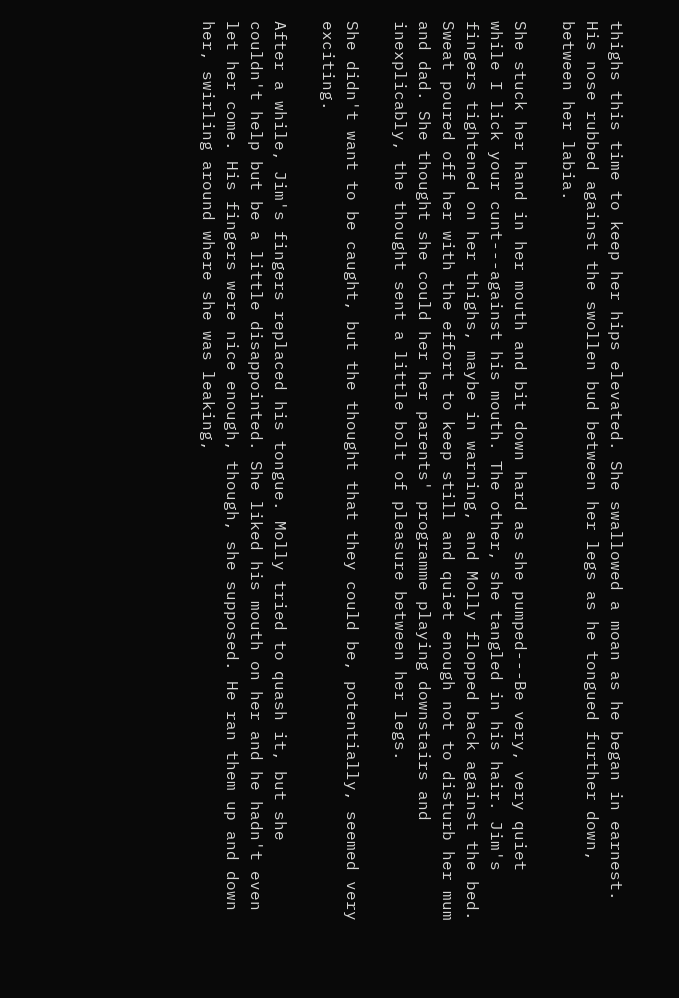thighs this time to keep her hips elevated. She swallowed a moan as he began in earnest. His nose rubbed against the swollen bud between her legs as he tongued further down, between her labia.

She stuck her hand in her mouth and bit down hard as she pumped---Be very, very quiet while I lick your cunt---against his mouth. The other, she tangled in his hair. Jim's fingers tightened on her thighs, maybe in warning, and Molly flopped back against the bed. Sweat poured off her with the effort to keep still and quiet enough not to disturb her mum and dad. She thought she could her her parents' programme playing downstairs and inexplicably, the thought sent a little bolt of pleasure between her legs.

She didn't want to be caught, but the thought that they could be, potentially, seemed very exciting.

After a while, Jim's fingers replaced his tongue. Molly tried to quash it, but she couldn't help but be a little disappointed. She liked his mouth on her and he hadn't even let her come. His fingers were nice enough, though, she supposed. He ran them up and down her, swirling around where she was leaking,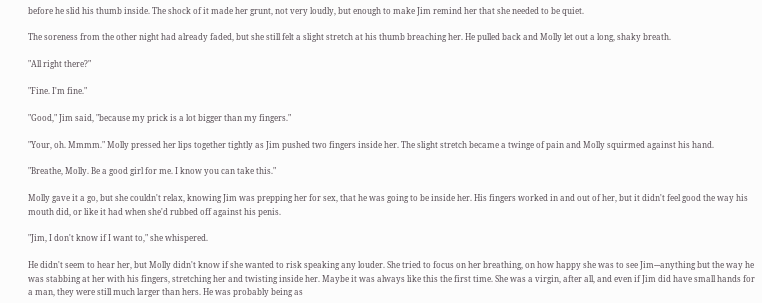before he slid his thumb inside. The shock of it made her grunt, not very loudly, but enough to make Jim remind her that she needed to be quiet.

The soreness from the other night had already faded, but she still felt a slight stretch at his thumb breaching her. He pulled back and Molly let out a long, shaky breath.

"All right there?"

"Fine. I'm fine."

"Good," Jim said, "because my prick is a lot bigger than my fingers."

"Your, oh. Mmmm." Molly pressed her lips together tightly as Jim pushed two fingers inside her. The slight stretch became a twinge of pain and Molly squirmed against his hand.

"Breathe, Molly. Be a good girl for me. I know you can take this."

Molly gave it a go, but she couldn't relax, knowing Jim was prepping her for sex, that he was going to be inside her. His fingers worked in and out of her, but it didn't feel good the way his mouth did, or like it had when she'd rubbed off against his penis.

"Jim, I don't know if I want to," she whispered.

He didn't seem to hear her, but Molly didn't know if she wanted to risk speaking any louder. She tried to focus on her breathing, on how happy she was to see Jim---anything but the way he was stabbing at her with his fingers, stretching her and twisting inside her. Maybe it was always like this the first time. She was a virgin, after all, and even if Jim did have small hands for a man, they were still much larger than hers. He was probably being as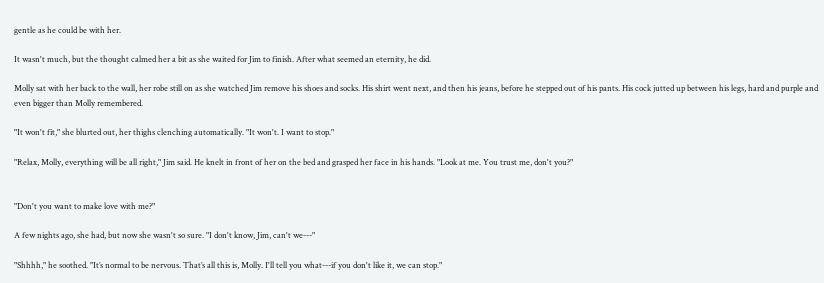gentle as he could be with her.

It wasn't much, but the thought calmed her a bit as she waited for Jim to finish. After what seemed an eternity, he did.

Molly sat with her back to the wall, her robe still on as she watched Jim remove his shoes and socks. His shirt went next, and then his jeans, before he stepped out of his pants. His cock jutted up between his legs, hard and purple and even bigger than Molly remembered.

"It won't fit," she blurted out, her thighs clenching automatically. "It won't. I want to stop."

"Relax, Molly, everything will be all right," Jim said. He knelt in front of her on the bed and grasped her face in his hands. "Look at me. You trust me, don't you?"


"Don't you want to make love with me?"

A few nights ago, she had, but now she wasn't so sure. "I don't know, Jim, can't we---"

"Shhhh," he soothed. "It’s normal to be nervous. That’s all this is, Molly. I'll tell you what---if you don't like it, we can stop."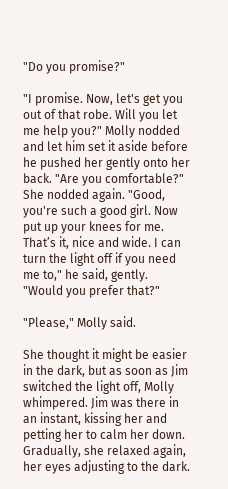"Do you promise?"

"I promise. Now, let's get you out of that robe. Will you let me help you?" Molly nodded and let him set it aside before he pushed her gently onto her back. "Are you comfortable?" She nodded again. "Good, you're such a good girl. Now put up your knees for me. That’s it, nice and wide. I can turn the light off if you need me to," he said, gently. "Would you prefer that?"

"Please," Molly said.

She thought it might be easier in the dark, but as soon as Jim switched the light off, Molly whimpered. Jim was there in an instant, kissing her and petting her to calm her down. Gradually, she relaxed again, her eyes adjusting to the dark.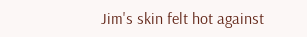Jim's skin felt hot against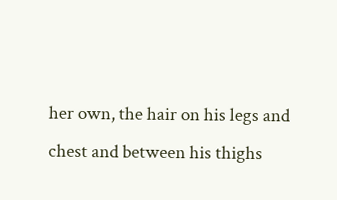her own, the hair on his legs and chest and between his thighs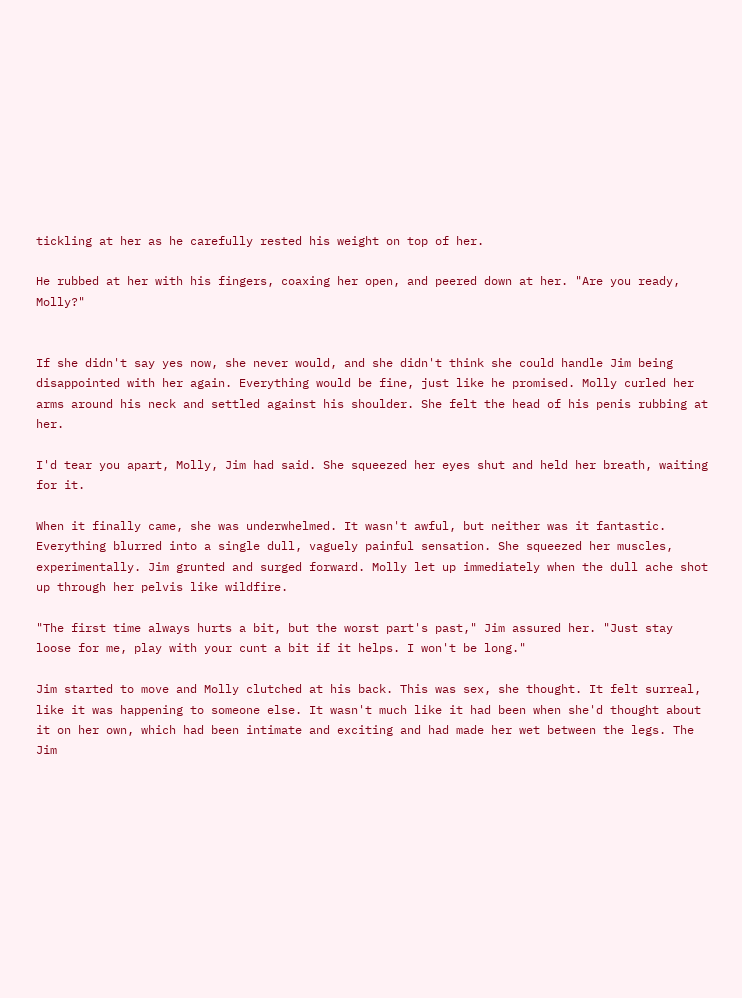tickling at her as he carefully rested his weight on top of her.

He rubbed at her with his fingers, coaxing her open, and peered down at her. "Are you ready, Molly?"


If she didn't say yes now, she never would, and she didn't think she could handle Jim being disappointed with her again. Everything would be fine, just like he promised. Molly curled her arms around his neck and settled against his shoulder. She felt the head of his penis rubbing at her.

I'd tear you apart, Molly, Jim had said. She squeezed her eyes shut and held her breath, waiting for it.

When it finally came, she was underwhelmed. It wasn't awful, but neither was it fantastic. Everything blurred into a single dull, vaguely painful sensation. She squeezed her muscles, experimentally. Jim grunted and surged forward. Molly let up immediately when the dull ache shot up through her pelvis like wildfire.

"The first time always hurts a bit, but the worst part's past," Jim assured her. "Just stay loose for me, play with your cunt a bit if it helps. I won't be long."

Jim started to move and Molly clutched at his back. This was sex, she thought. It felt surreal, like it was happening to someone else. It wasn't much like it had been when she'd thought about it on her own, which had been intimate and exciting and had made her wet between the legs. The Jim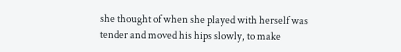she thought of when she played with herself was tender and moved his hips slowly, to make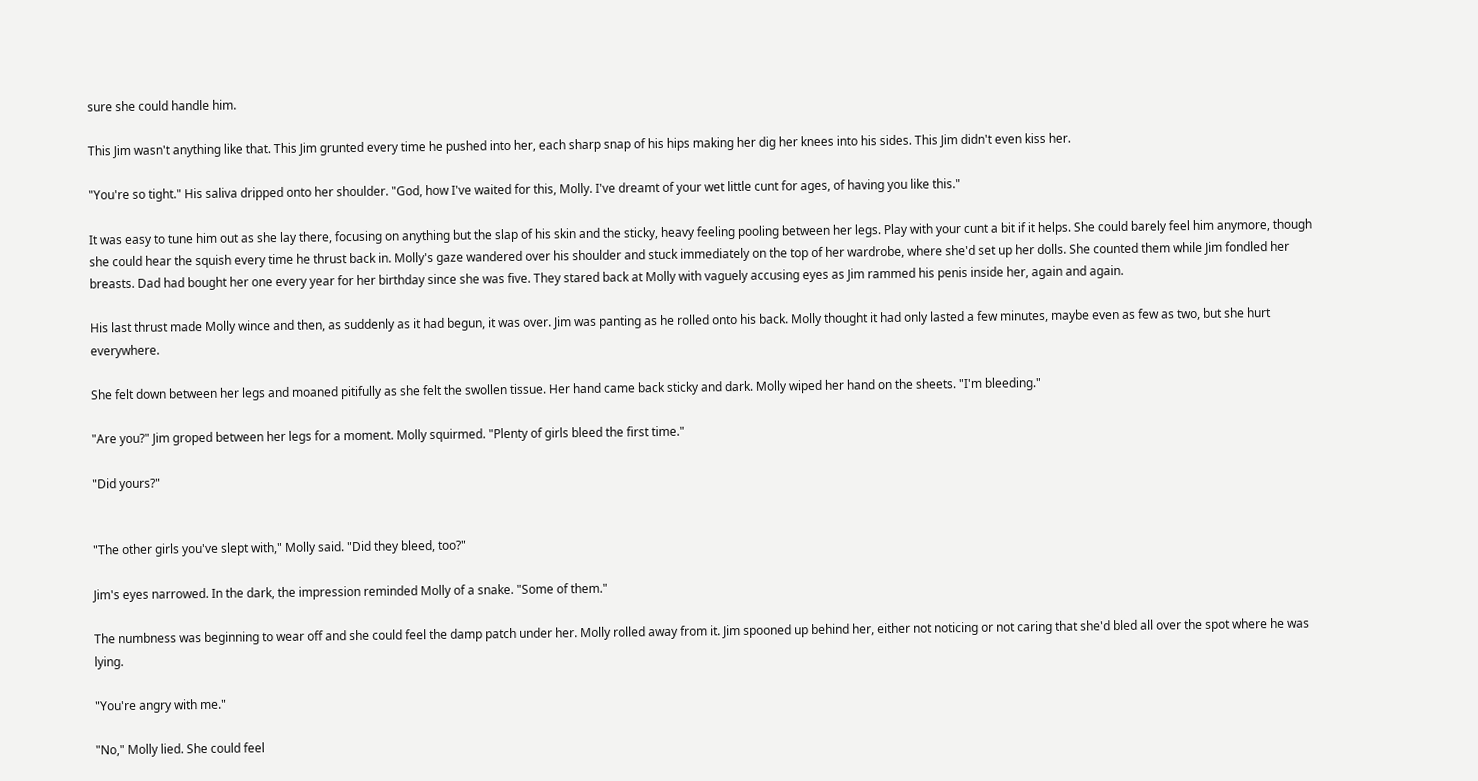sure she could handle him.

This Jim wasn't anything like that. This Jim grunted every time he pushed into her, each sharp snap of his hips making her dig her knees into his sides. This Jim didn't even kiss her.

"You're so tight." His saliva dripped onto her shoulder. "God, how I've waited for this, Molly. I've dreamt of your wet little cunt for ages, of having you like this."

It was easy to tune him out as she lay there, focusing on anything but the slap of his skin and the sticky, heavy feeling pooling between her legs. Play with your cunt a bit if it helps. She could barely feel him anymore, though she could hear the squish every time he thrust back in. Molly's gaze wandered over his shoulder and stuck immediately on the top of her wardrobe, where she'd set up her dolls. She counted them while Jim fondled her breasts. Dad had bought her one every year for her birthday since she was five. They stared back at Molly with vaguely accusing eyes as Jim rammed his penis inside her, again and again.

His last thrust made Molly wince and then, as suddenly as it had begun, it was over. Jim was panting as he rolled onto his back. Molly thought it had only lasted a few minutes, maybe even as few as two, but she hurt everywhere.

She felt down between her legs and moaned pitifully as she felt the swollen tissue. Her hand came back sticky and dark. Molly wiped her hand on the sheets. "I'm bleeding."

"Are you?" Jim groped between her legs for a moment. Molly squirmed. "Plenty of girls bleed the first time."

"Did yours?"


"The other girls you've slept with," Molly said. "Did they bleed, too?"

Jim's eyes narrowed. In the dark, the impression reminded Molly of a snake. "Some of them."

The numbness was beginning to wear off and she could feel the damp patch under her. Molly rolled away from it. Jim spooned up behind her, either not noticing or not caring that she'd bled all over the spot where he was lying.

"You're angry with me."

"No," Molly lied. She could feel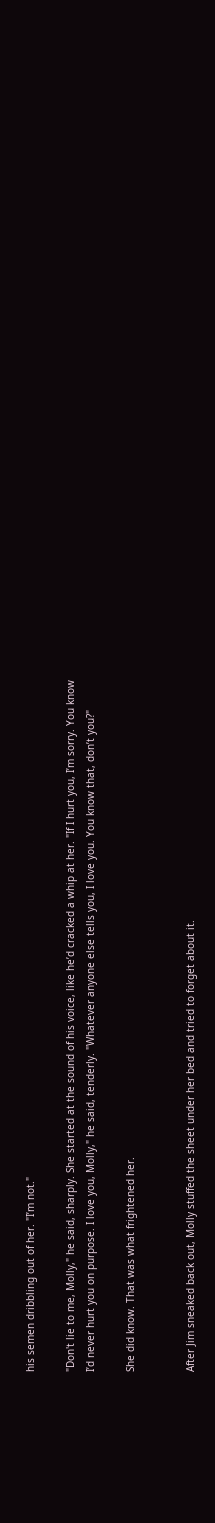his semen dribbling out of her. "I’m not."

"Don't lie to me, Molly," he said, sharply. She started at the sound of his voice, like he’d cracked a whip at her. "If I hurt you, I’m sorry. You know I’d never hurt you on purpose. I love you, Molly," he said, tenderly. "Whatever anyone else tells you, I love you. You know that, don’t you?"

She did know. That was what frightened her.


After Jim sneaked back out, Molly stuffed the sheet under her bed and tried to forget about it.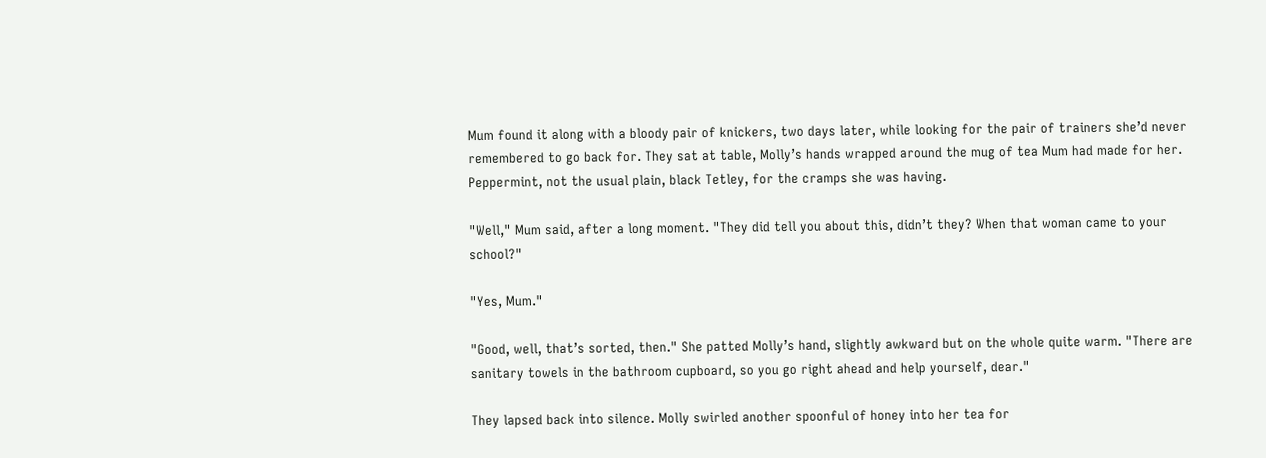Mum found it along with a bloody pair of knickers, two days later, while looking for the pair of trainers she’d never remembered to go back for. They sat at table, Molly’s hands wrapped around the mug of tea Mum had made for her. Peppermint, not the usual plain, black Tetley, for the cramps she was having.

"Well," Mum said, after a long moment. "They did tell you about this, didn’t they? When that woman came to your school?"

"Yes, Mum."

"Good, well, that’s sorted, then." She patted Molly’s hand, slightly awkward but on the whole quite warm. "There are sanitary towels in the bathroom cupboard, so you go right ahead and help yourself, dear."

They lapsed back into silence. Molly swirled another spoonful of honey into her tea for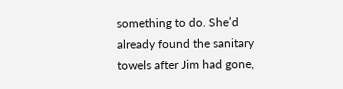something to do. She’d already found the sanitary towels after Jim had gone,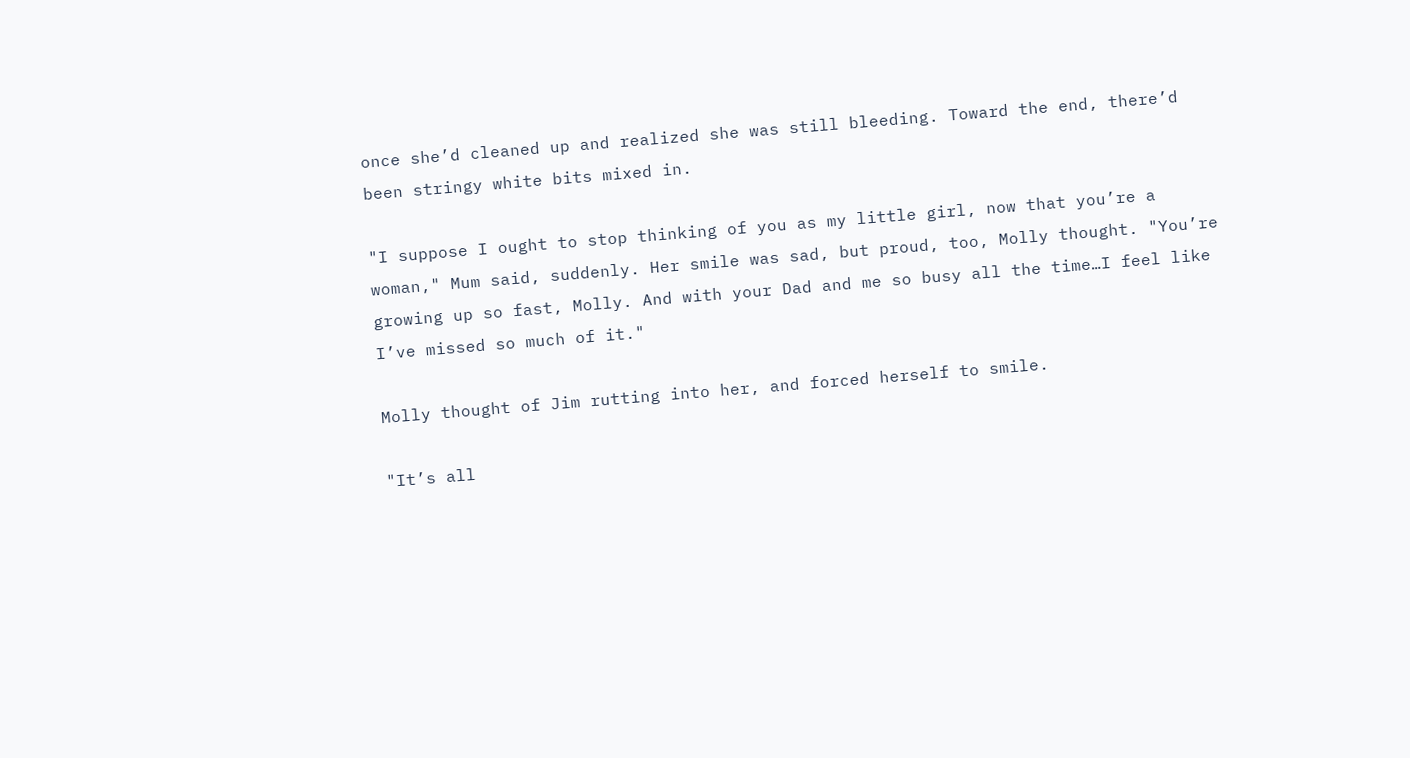once she’d cleaned up and realized she was still bleeding. Toward the end, there’d been stringy white bits mixed in.

"I suppose I ought to stop thinking of you as my little girl, now that you’re a woman," Mum said, suddenly. Her smile was sad, but proud, too, Molly thought. "You’re growing up so fast, Molly. And with your Dad and me so busy all the time…I feel like I’ve missed so much of it."

Molly thought of Jim rutting into her, and forced herself to smile.

"It’s all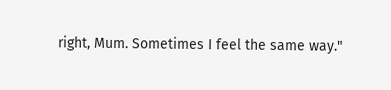right, Mum. Sometimes I feel the same way."